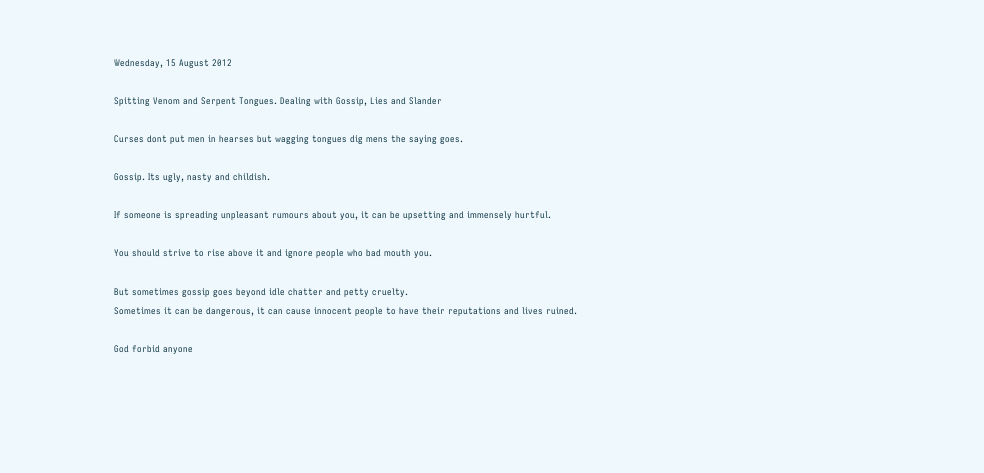Wednesday, 15 August 2012

Spitting Venom and Serpent Tongues. Dealing with Gossip, Lies and Slander

Curses dont put men in hearses but wagging tongues dig mens the saying goes.

Gossip. Its ugly, nasty and childish.

If someone is spreading unpleasant rumours about you, it can be upsetting and immensely hurtful.

You should strive to rise above it and ignore people who bad mouth you.

But sometimes gossip goes beyond idle chatter and petty cruelty.
Sometimes it can be dangerous, it can cause innocent people to have their reputations and lives ruined.

God forbid anyone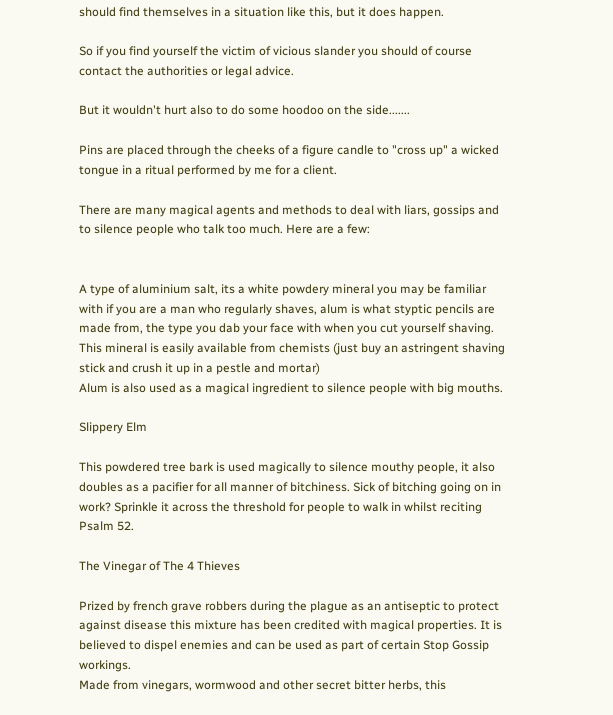should find themselves in a situation like this, but it does happen.

So if you find yourself the victim of vicious slander you should of course contact the authorities or legal advice.

But it wouldn't hurt also to do some hoodoo on the side.......

Pins are placed through the cheeks of a figure candle to "cross up" a wicked tongue in a ritual performed by me for a client.

There are many magical agents and methods to deal with liars, gossips and to silence people who talk too much. Here are a few:


A type of aluminium salt, its a white powdery mineral you may be familiar with if you are a man who regularly shaves, alum is what styptic pencils are made from, the type you dab your face with when you cut yourself shaving.
This mineral is easily available from chemists (just buy an astringent shaving stick and crush it up in a pestle and mortar)
Alum is also used as a magical ingredient to silence people with big mouths.

Slippery Elm

This powdered tree bark is used magically to silence mouthy people, it also doubles as a pacifier for all manner of bitchiness. Sick of bitching going on in work? Sprinkle it across the threshold for people to walk in whilst reciting Psalm 52.

The Vinegar of The 4 Thieves

Prized by french grave robbers during the plague as an antiseptic to protect against disease this mixture has been credited with magical properties. It is believed to dispel enemies and can be used as part of certain Stop Gossip workings.
Made from vinegars, wormwood and other secret bitter herbs, this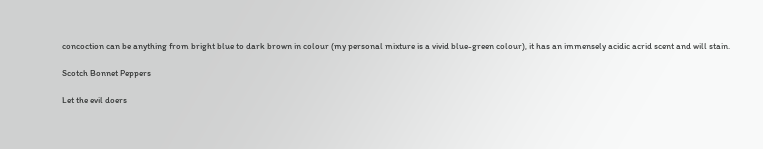concoction can be anything from bright blue to dark brown in colour (my personal mixture is a vivid blue-green colour), it has an immensely acidic acrid scent and will stain.

Scotch Bonnet Peppers

Let the evil doers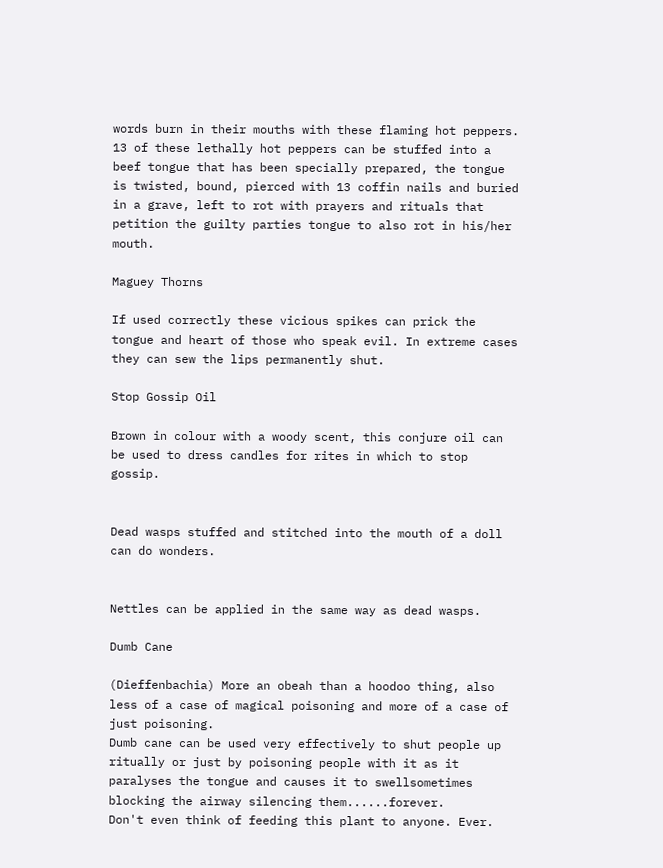words burn in their mouths with these flaming hot peppers. 13 of these lethally hot peppers can be stuffed into a beef tongue that has been specially prepared, the tongue is twisted, bound, pierced with 13 coffin nails and buried in a grave, left to rot with prayers and rituals that petition the guilty parties tongue to also rot in his/her mouth.

Maguey Thorns

If used correctly these vicious spikes can prick the tongue and heart of those who speak evil. In extreme cases they can sew the lips permanently shut.

Stop Gossip Oil

Brown in colour with a woody scent, this conjure oil can be used to dress candles for rites in which to stop gossip.


Dead wasps stuffed and stitched into the mouth of a doll can do wonders.


Nettles can be applied in the same way as dead wasps.

Dumb Cane

(Dieffenbachia) More an obeah than a hoodoo thing, also less of a case of magical poisoning and more of a case of just poisoning.
Dumb cane can be used very effectively to shut people up ritually or just by poisoning people with it as it paralyses the tongue and causes it to swellsometimes blocking the airway silencing them......forever.
Don't even think of feeding this plant to anyone. Ever.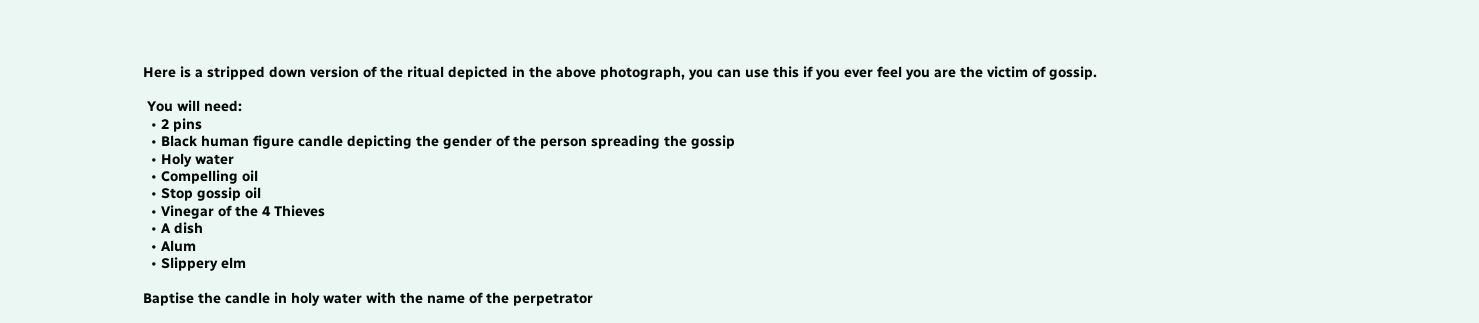Here is a stripped down version of the ritual depicted in the above photograph, you can use this if you ever feel you are the victim of gossip.

 You will need:
  • 2 pins
  • Black human figure candle depicting the gender of the person spreading the gossip
  • Holy water
  • Compelling oil
  • Stop gossip oil
  • Vinegar of the 4 Thieves
  • A dish
  • Alum
  • Slippery elm

Baptise the candle in holy water with the name of the perpetrator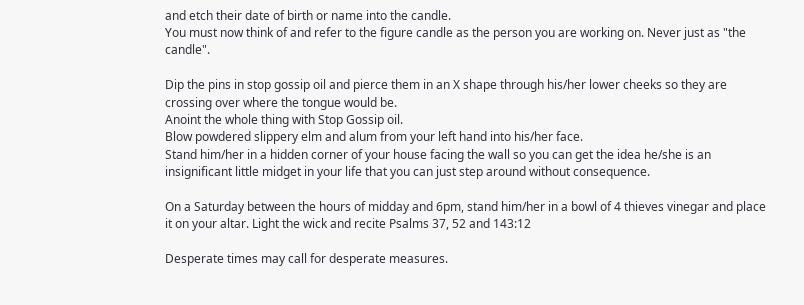and etch their date of birth or name into the candle.
You must now think of and refer to the figure candle as the person you are working on. Never just as "the candle".

Dip the pins in stop gossip oil and pierce them in an X shape through his/her lower cheeks so they are crossing over where the tongue would be.
Anoint the whole thing with Stop Gossip oil.
Blow powdered slippery elm and alum from your left hand into his/her face.
Stand him/her in a hidden corner of your house facing the wall so you can get the idea he/she is an insignificant little midget in your life that you can just step around without consequence.

On a Saturday between the hours of midday and 6pm, stand him/her in a bowl of 4 thieves vinegar and place it on your altar. Light the wick and recite Psalms 37, 52 and 143:12

Desperate times may call for desperate measures.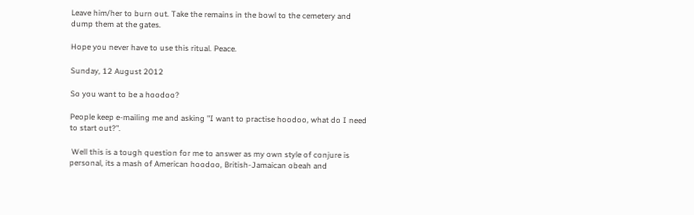Leave him/her to burn out. Take the remains in the bowl to the cemetery and dump them at the gates.

Hope you never have to use this ritual. Peace.

Sunday, 12 August 2012

So you want to be a hoodoo?

People keep e-mailing me and asking "I want to practise hoodoo, what do I need to start out?".

 Well this is a tough question for me to answer as my own style of conjure is personal, its a mash of American hoodoo, British-Jamaican obeah and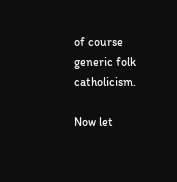of course generic folk catholicism.

Now let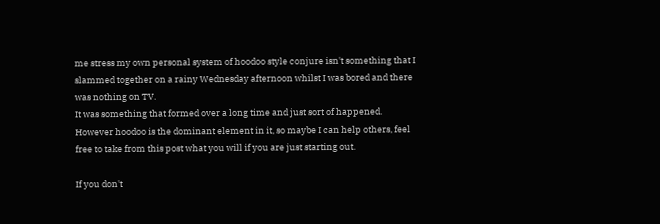me stress my own personal system of hoodoo style conjure isn't something that I slammed together on a rainy Wednesday afternoon whilst I was bored and there was nothing on TV.
It was something that formed over a long time and just sort of happened.
However hoodoo is the dominant element in it, so maybe I can help others, feel free to take from this post what you will if you are just starting out.

If you don't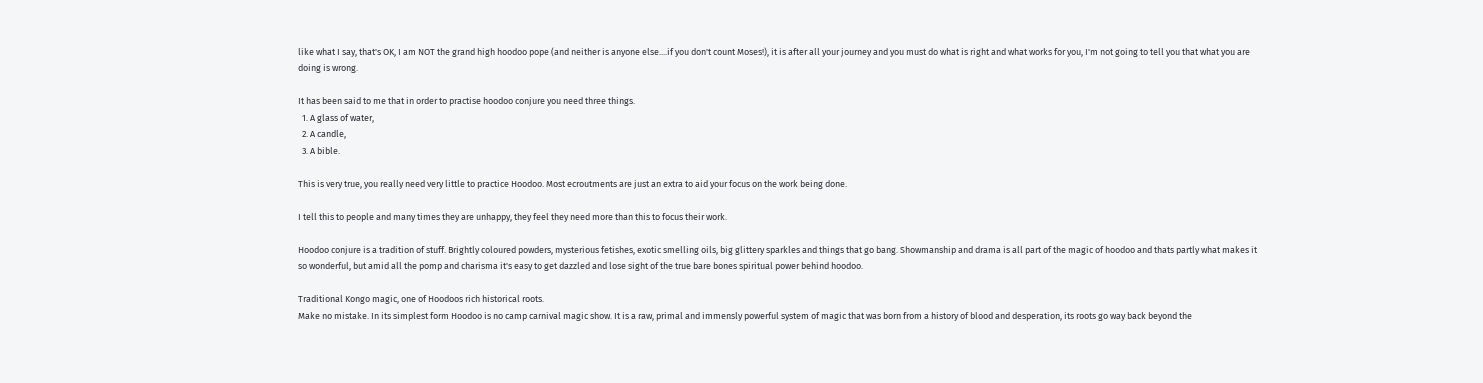like what I say, that's OK, I am NOT the grand high hoodoo pope (and neither is anyone else....if you don't count Moses!), it is after all your journey and you must do what is right and what works for you, I'm not going to tell you that what you are doing is wrong.

It has been said to me that in order to practise hoodoo conjure you need three things.
  1. A glass of water,
  2. A candle,
  3. A bible.

This is very true, you really need very little to practice Hoodoo. Most ecroutments are just an extra to aid your focus on the work being done.

I tell this to people and many times they are unhappy, they feel they need more than this to focus their work.

Hoodoo conjure is a tradition of stuff. Brightly coloured powders, mysterious fetishes, exotic smelling oils, big glittery sparkles and things that go bang. Showmanship and drama is all part of the magic of hoodoo and thats partly what makes it so wonderful, but amid all the pomp and charisma it's easy to get dazzled and lose sight of the true bare bones spiritual power behind hoodoo.

Traditional Kongo magic, one of Hoodoos rich historical roots.
Make no mistake. In its simplest form Hoodoo is no camp carnival magic show. It is a raw, primal and immensly powerful system of magic that was born from a history of blood and desperation, its roots go way back beyond the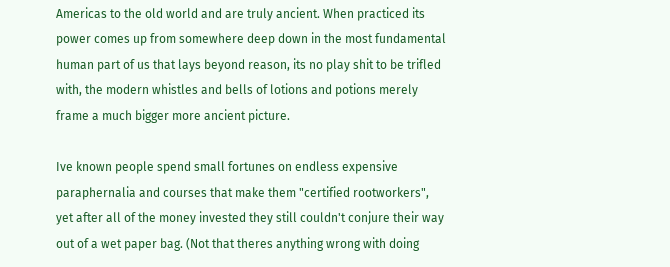Americas to the old world and are truly ancient. When practiced its power comes up from somewhere deep down in the most fundamental human part of us that lays beyond reason, its no play shit to be trifled with, the modern whistles and bells of lotions and potions merely frame a much bigger more ancient picture.

Ive known people spend small fortunes on endless expensive paraphernalia and courses that make them "certified rootworkers", yet after all of the money invested they still couldn't conjure their way out of a wet paper bag. (Not that theres anything wrong with doing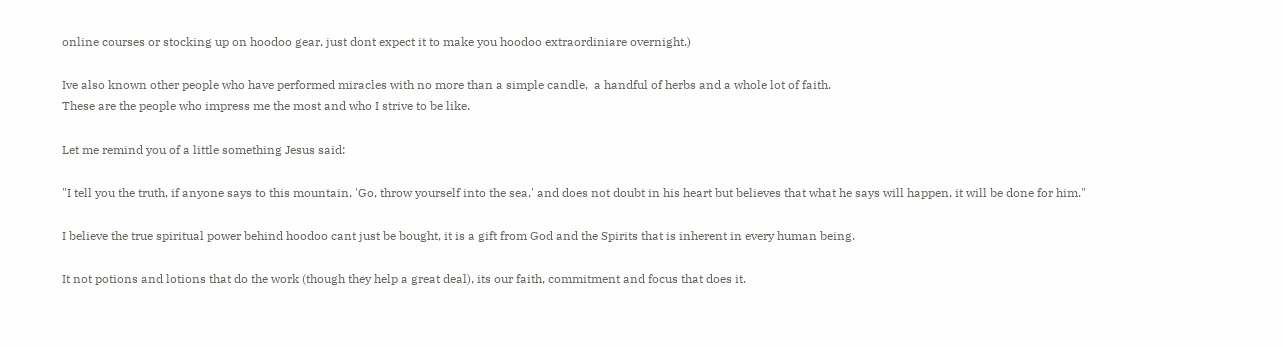online courses or stocking up on hoodoo gear, just dont expect it to make you hoodoo extraordiniare overnight.)

Ive also known other people who have performed miracles with no more than a simple candle,  a handful of herbs and a whole lot of faith.
These are the people who impress me the most and who I strive to be like.

Let me remind you of a little something Jesus said:

"I tell you the truth, if anyone says to this mountain, 'Go, throw yourself into the sea,' and does not doubt in his heart but believes that what he says will happen, it will be done for him."

I believe the true spiritual power behind hoodoo cant just be bought, it is a gift from God and the Spirits that is inherent in every human being.

It not potions and lotions that do the work (though they help a great deal), its our faith, commitment and focus that does it.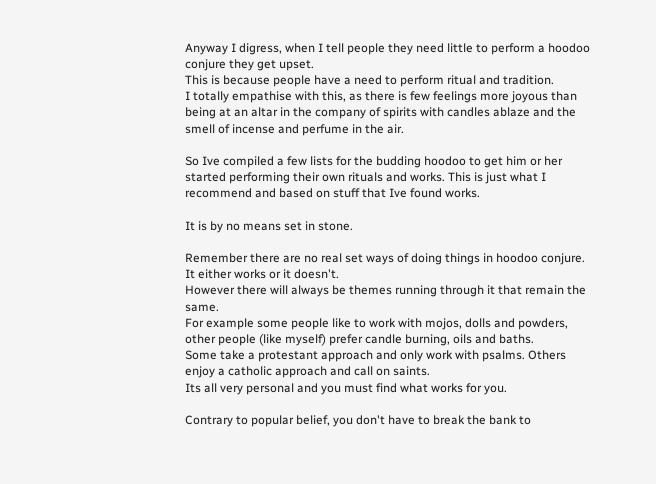Anyway I digress, when I tell people they need little to perform a hoodoo conjure they get upset.
This is because people have a need to perform ritual and tradition.
I totally empathise with this, as there is few feelings more joyous than being at an altar in the company of spirits with candles ablaze and the smell of incense and perfume in the air.

So Ive compiled a few lists for the budding hoodoo to get him or her started performing their own rituals and works. This is just what I recommend and based on stuff that Ive found works.

It is by no means set in stone.

Remember there are no real set ways of doing things in hoodoo conjure. It either works or it doesn't.
However there will always be themes running through it that remain the same.
For example some people like to work with mojos, dolls and powders, other people (like myself) prefer candle burning, oils and baths.
Some take a protestant approach and only work with psalms. Others enjoy a catholic approach and call on saints.
Its all very personal and you must find what works for you.

Contrary to popular belief, you don't have to break the bank to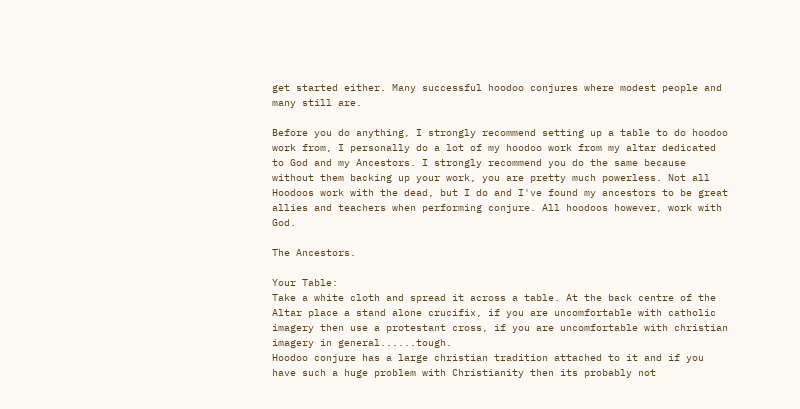get started either. Many successful hoodoo conjures where modest people and many still are.

Before you do anything, I strongly recommend setting up a table to do hoodoo work from, I personally do a lot of my hoodoo work from my altar dedicated to God and my Ancestors. I strongly recommend you do the same because without them backing up your work, you are pretty much powerless. Not all Hoodoos work with the dead, but I do and I've found my ancestors to be great allies and teachers when performing conjure. All hoodoos however, work with God.

The Ancestors.

Your Table:
Take a white cloth and spread it across a table. At the back centre of the Altar place a stand alone crucifix, if you are uncomfortable with catholic imagery then use a protestant cross, if you are uncomfortable with christian imagery in general......tough.
Hoodoo conjure has a large christian tradition attached to it and if you have such a huge problem with Christianity then its probably not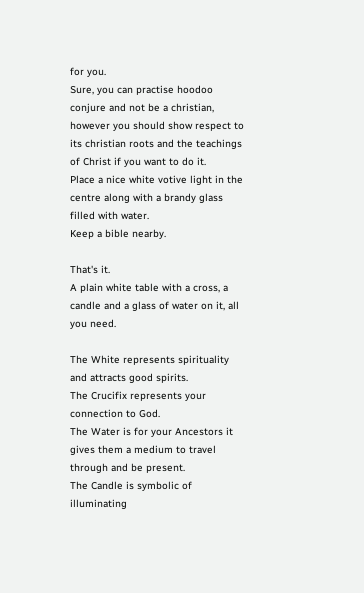for you.
Sure, you can practise hoodoo conjure and not be a christian, however you should show respect to its christian roots and the teachings of Christ if you want to do it.
Place a nice white votive light in the centre along with a brandy glass filled with water.
Keep a bible nearby.

That's it.
A plain white table with a cross, a candle and a glass of water on it, all you need.

The White represents spirituality and attracts good spirits.
The Crucifix represents your connection to God.
The Water is for your Ancestors it gives them a medium to travel through and be present.
The Candle is symbolic of illuminating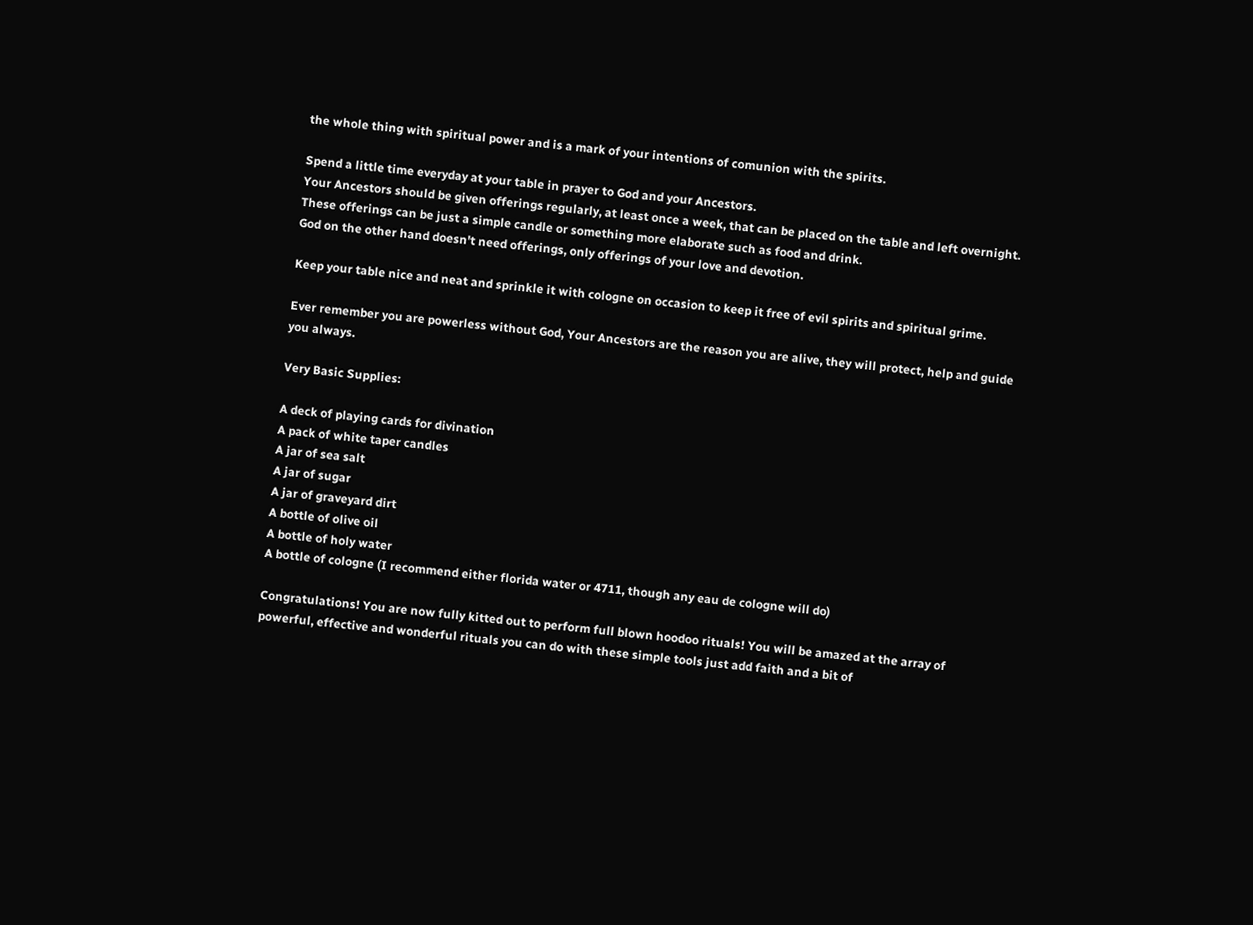the whole thing with spiritual power and is a mark of your intentions of comunion with the spirits.

Spend a little time everyday at your table in prayer to God and your Ancestors.
Your Ancestors should be given offerings regularly, at least once a week, that can be placed on the table and left overnight. These offerings can be just a simple candle or something more elaborate such as food and drink.
God on the other hand doesn't need offerings, only offerings of your love and devotion.

Keep your table nice and neat and sprinkle it with cologne on occasion to keep it free of evil spirits and spiritual grime.

Ever remember you are powerless without God, Your Ancestors are the reason you are alive, they will protect, help and guide you always.

Very Basic Supplies:

A deck of playing cards for divination
A pack of white taper candles
A jar of sea salt
A jar of sugar
A jar of graveyard dirt
A bottle of olive oil
A bottle of holy water
A bottle of cologne (I recommend either florida water or 4711, though any eau de cologne will do)

Congratulations! You are now fully kitted out to perform full blown hoodoo rituals! You will be amazed at the array of powerful, effective and wonderful rituals you can do with these simple tools just add faith and a bit of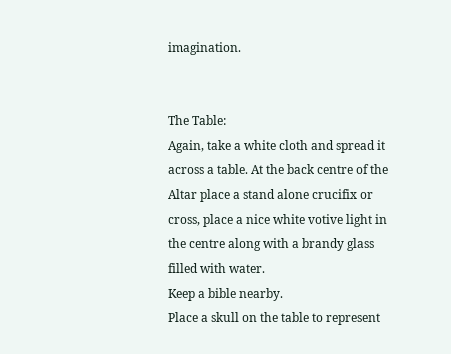imagination.


The Table:
Again, take a white cloth and spread it across a table. At the back centre of the Altar place a stand alone crucifix or cross, place a nice white votive light in the centre along with a brandy glass filled with water.
Keep a bible nearby.
Place a skull on the table to represent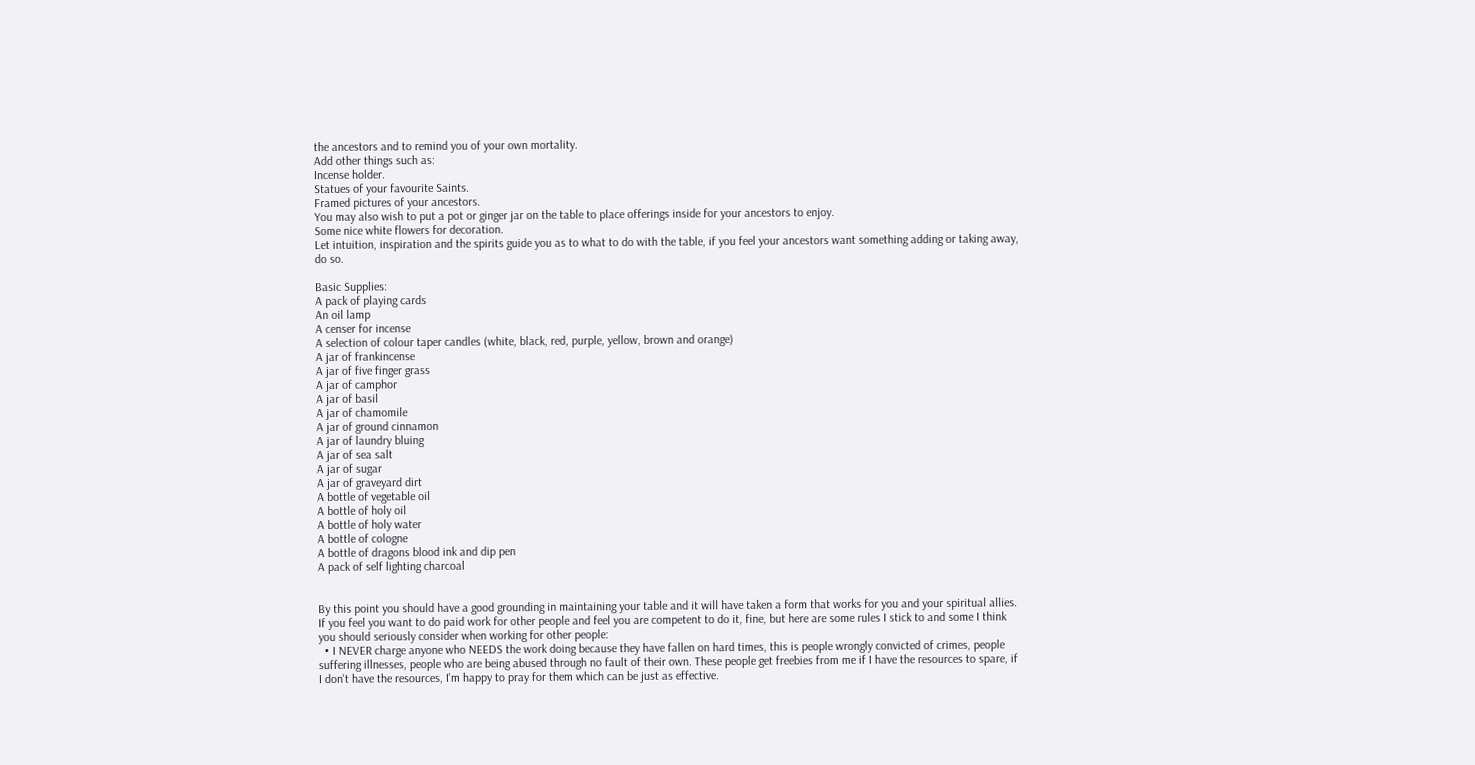the ancestors and to remind you of your own mortality.
Add other things such as:
Incense holder.
Statues of your favourite Saints.
Framed pictures of your ancestors.
You may also wish to put a pot or ginger jar on the table to place offerings inside for your ancestors to enjoy.
Some nice white flowers for decoration.
Let intuition, inspiration and the spirits guide you as to what to do with the table, if you feel your ancestors want something adding or taking away, do so.

Basic Supplies:
A pack of playing cards
An oil lamp
A censer for incense
A selection of colour taper candles (white, black, red, purple, yellow, brown and orange)
A jar of frankincense
A jar of five finger grass
A jar of camphor
A jar of basil
A jar of chamomile
A jar of ground cinnamon
A jar of laundry bluing
A jar of sea salt
A jar of sugar
A jar of graveyard dirt
A bottle of vegetable oil
A bottle of holy oil
A bottle of holy water
A bottle of cologne
A bottle of dragons blood ink and dip pen
A pack of self lighting charcoal


By this point you should have a good grounding in maintaining your table and it will have taken a form that works for you and your spiritual allies.
If you feel you want to do paid work for other people and feel you are competent to do it, fine, but here are some rules I stick to and some I think you should seriously consider when working for other people:
  • I NEVER charge anyone who NEEDS the work doing because they have fallen on hard times, this is people wrongly convicted of crimes, people suffering illnesses, people who are being abused through no fault of their own. These people get freebies from me if I have the resources to spare, if I don't have the resources, I'm happy to pray for them which can be just as effective.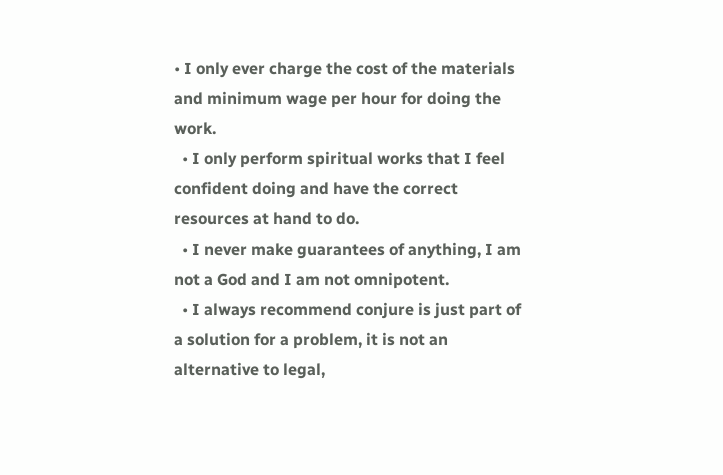• I only ever charge the cost of the materials and minimum wage per hour for doing the work.
  • I only perform spiritual works that I feel confident doing and have the correct resources at hand to do.
  • I never make guarantees of anything, I am not a God and I am not omnipotent.
  • I always recommend conjure is just part of a solution for a problem, it is not an alternative to legal,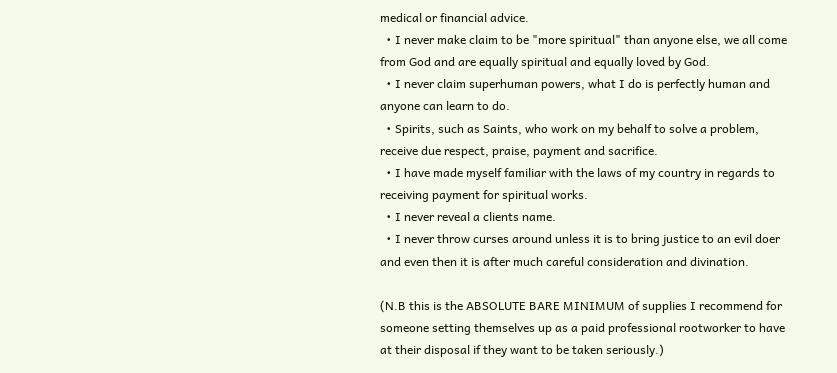medical or financial advice.
  • I never make claim to be "more spiritual" than anyone else, we all come from God and are equally spiritual and equally loved by God.
  • I never claim superhuman powers, what I do is perfectly human and anyone can learn to do.
  • Spirits, such as Saints, who work on my behalf to solve a problem, receive due respect, praise, payment and sacrifice.
  • I have made myself familiar with the laws of my country in regards to receiving payment for spiritual works.
  • I never reveal a clients name.
  • I never throw curses around unless it is to bring justice to an evil doer and even then it is after much careful consideration and divination.

(N.B this is the ABSOLUTE BARE MINIMUM of supplies I recommend for someone setting themselves up as a paid professional rootworker to have at their disposal if they want to be taken seriously.)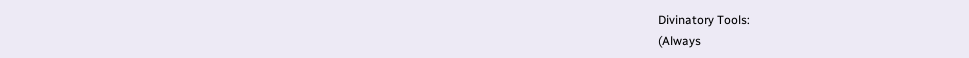Divinatory Tools:
(Always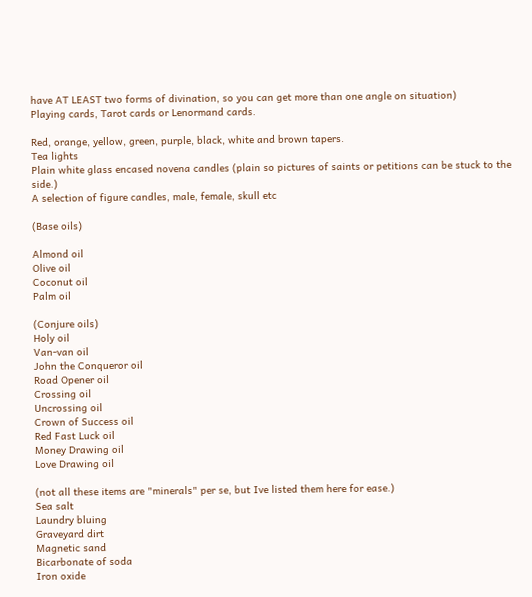have AT LEAST two forms of divination, so you can get more than one angle on situation)
Playing cards, Tarot cards or Lenormand cards.

Red, orange, yellow, green, purple, black, white and brown tapers.
Tea lights
Plain white glass encased novena candles (plain so pictures of saints or petitions can be stuck to the side.)
A selection of figure candles, male, female, skull etc

(Base oils)

Almond oil
Olive oil
Coconut oil
Palm oil

(Conjure oils)
Holy oil
Van-van oil
John the Conqueror oil
Road Opener oil
Crossing oil
Uncrossing oil
Crown of Success oil
Red Fast Luck oil
Money Drawing oil
Love Drawing oil

(not all these items are "minerals" per se, but Ive listed them here for ease.)
Sea salt
Laundry bluing
Graveyard dirt
Magnetic sand
Bicarbonate of soda
Iron oxide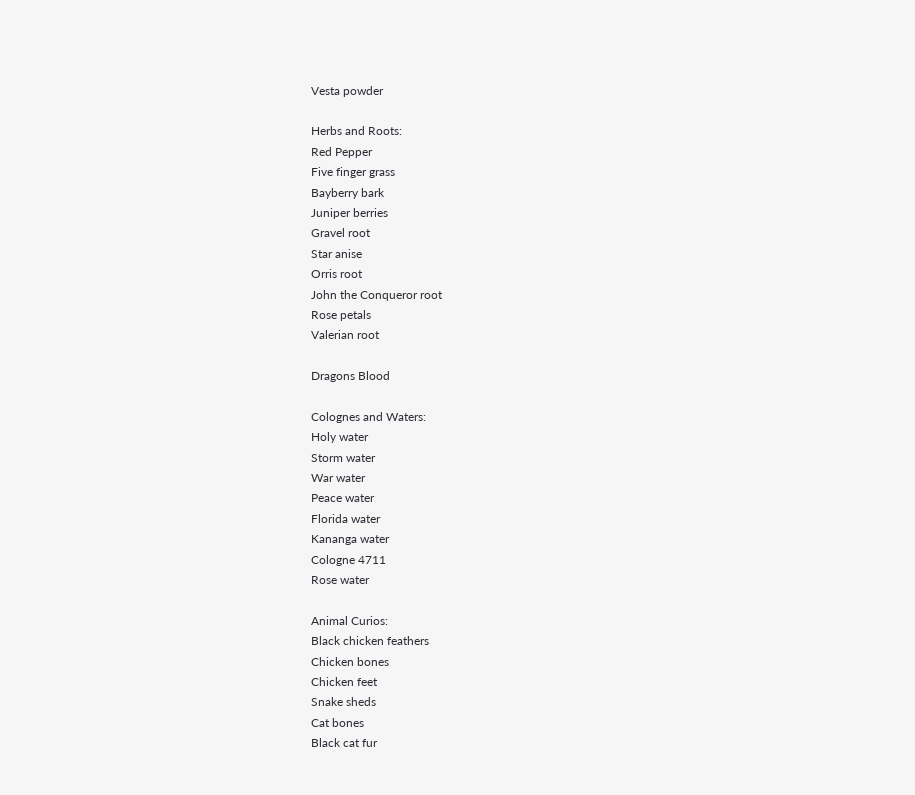Vesta powder

Herbs and Roots:
Red Pepper
Five finger grass
Bayberry bark
Juniper berries
Gravel root
Star anise
Orris root
John the Conqueror root
Rose petals
Valerian root

Dragons Blood

Colognes and Waters:
Holy water
Storm water
War water
Peace water
Florida water
Kananga water
Cologne 4711
Rose water

Animal Curios:
Black chicken feathers
Chicken bones
Chicken feet
Snake sheds
Cat bones
Black cat fur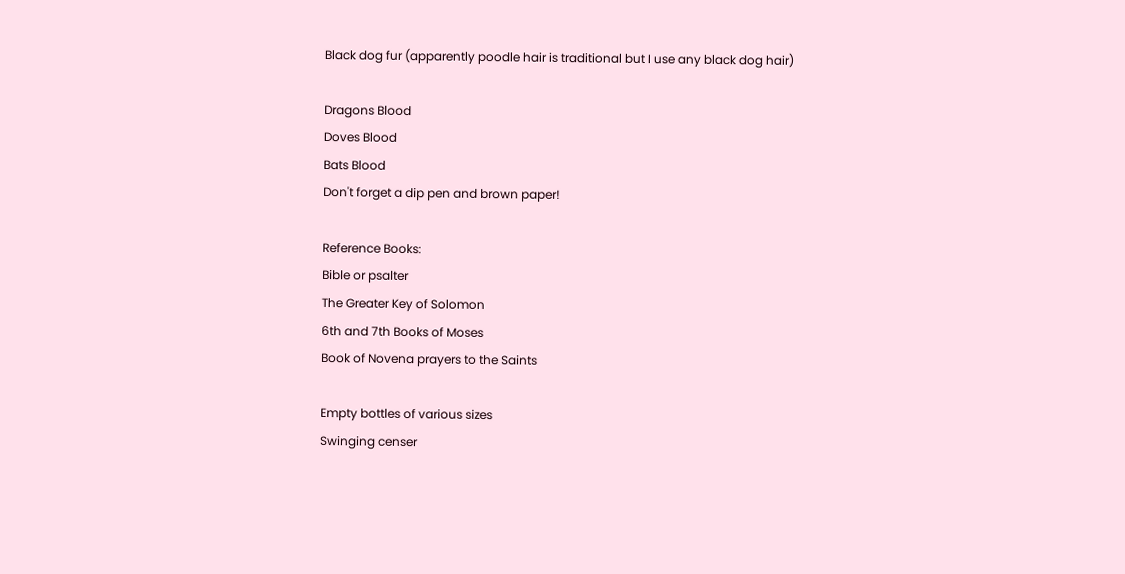Black dog fur (apparently poodle hair is traditional but I use any black dog hair)

Dragons Blood
Doves Blood
Bats Blood
Don't forget a dip pen and brown paper!

Reference Books:
Bible or psalter
The Greater Key of Solomon
6th and 7th Books of Moses
Book of Novena prayers to the Saints

Empty bottles of various sizes
Swinging censer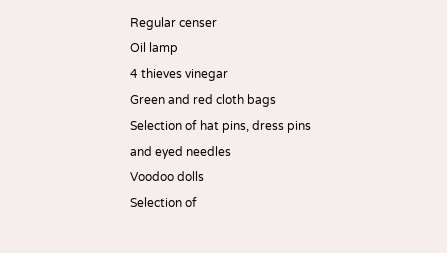Regular censer
Oil lamp
4 thieves vinegar
Green and red cloth bags
Selection of hat pins, dress pins and eyed needles
Voodoo dolls
Selection of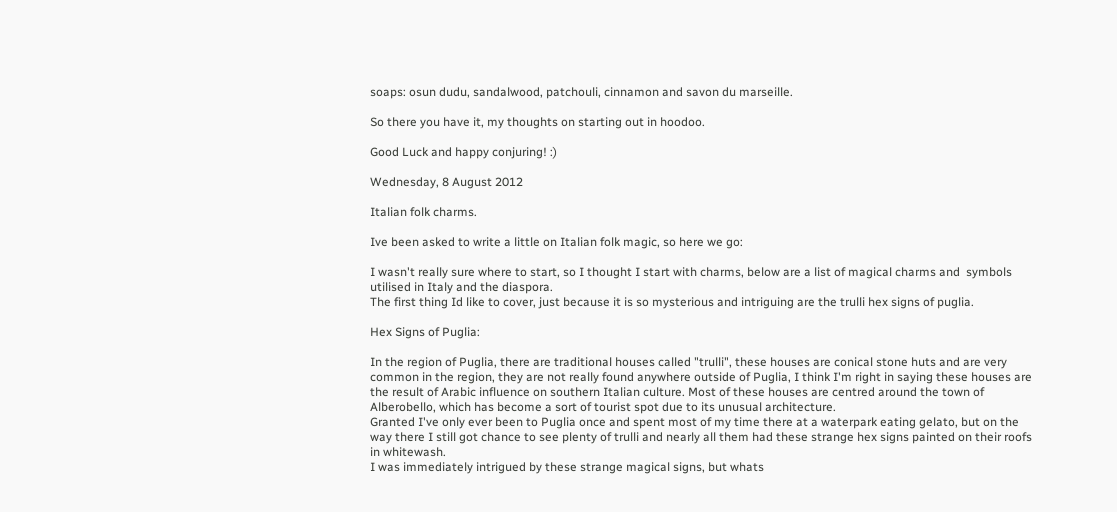soaps: osun dudu, sandalwood, patchouli, cinnamon and savon du marseille.

So there you have it, my thoughts on starting out in hoodoo.

Good Luck and happy conjuring! :)

Wednesday, 8 August 2012

Italian folk charms.

Ive been asked to write a little on Italian folk magic, so here we go:

I wasn't really sure where to start, so I thought I start with charms, below are a list of magical charms and  symbols utilised in Italy and the diaspora.
The first thing Id like to cover, just because it is so mysterious and intriguing are the trulli hex signs of puglia.

Hex Signs of Puglia:

In the region of Puglia, there are traditional houses called "trulli", these houses are conical stone huts and are very common in the region, they are not really found anywhere outside of Puglia, I think I'm right in saying these houses are the result of Arabic influence on southern Italian culture. Most of these houses are centred around the town of Alberobello, which has become a sort of tourist spot due to its unusual architecture.
Granted I've only ever been to Puglia once and spent most of my time there at a waterpark eating gelato, but on the way there I still got chance to see plenty of trulli and nearly all them had these strange hex signs painted on their roofs in whitewash.
I was immediately intrigued by these strange magical signs, but whats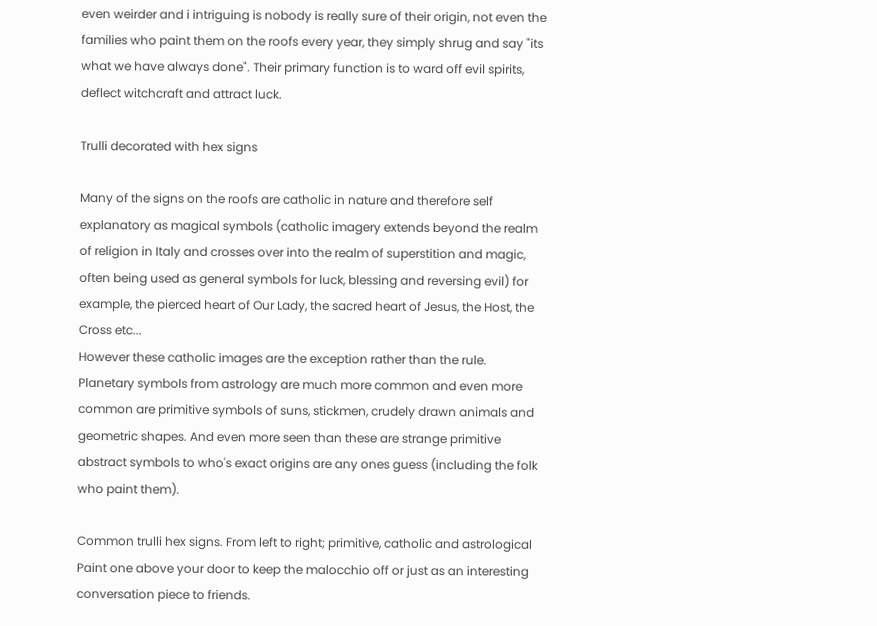even weirder and i intriguing is nobody is really sure of their origin, not even the families who paint them on the roofs every year, they simply shrug and say "its what we have always done". Their primary function is to ward off evil spirits, deflect witchcraft and attract luck.

Trulli decorated with hex signs

Many of the signs on the roofs are catholic in nature and therefore self explanatory as magical symbols (catholic imagery extends beyond the realm of religion in Italy and crosses over into the realm of superstition and magic, often being used as general symbols for luck, blessing and reversing evil) for example, the pierced heart of Our Lady, the sacred heart of Jesus, the Host, the Cross etc...
However these catholic images are the exception rather than the rule. Planetary symbols from astrology are much more common and even more common are primitive symbols of suns, stickmen, crudely drawn animals and geometric shapes. And even more seen than these are strange primitive abstract symbols to who's exact origins are any ones guess (including the folk who paint them).

Common trulli hex signs. From left to right; primitive, catholic and astrological
Paint one above your door to keep the malocchio off or just as an interesting conversation piece to friends.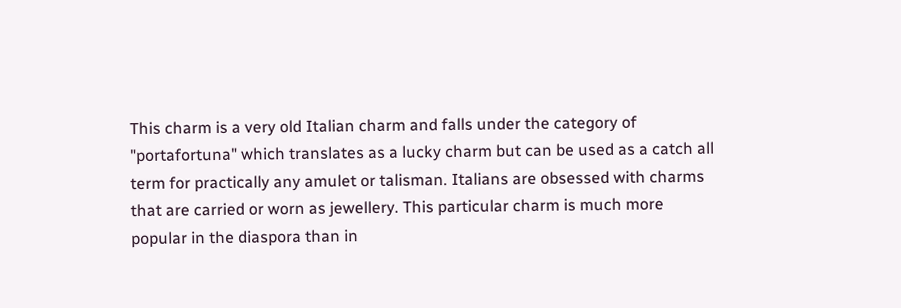This charm is a very old Italian charm and falls under the category of "portafortuna" which translates as a lucky charm but can be used as a catch all term for practically any amulet or talisman. Italians are obsessed with charms that are carried or worn as jewellery. This particular charm is much more popular in the diaspora than in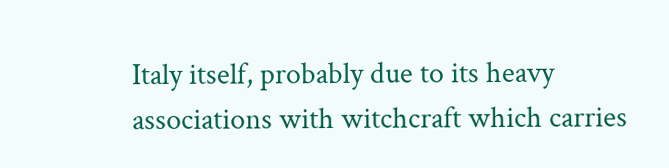Italy itself, probably due to its heavy associations with witchcraft which carries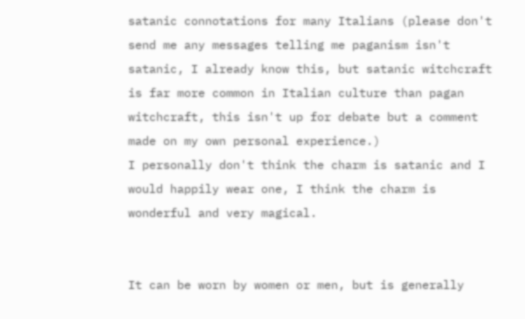satanic connotations for many Italians (please don't send me any messages telling me paganism isn't satanic, I already know this, but satanic witchcraft is far more common in Italian culture than pagan witchcraft, this isn't up for debate but a comment made on my own personal experience.)
I personally don't think the charm is satanic and I would happily wear one, I think the charm is wonderful and very magical.


It can be worn by women or men, but is generally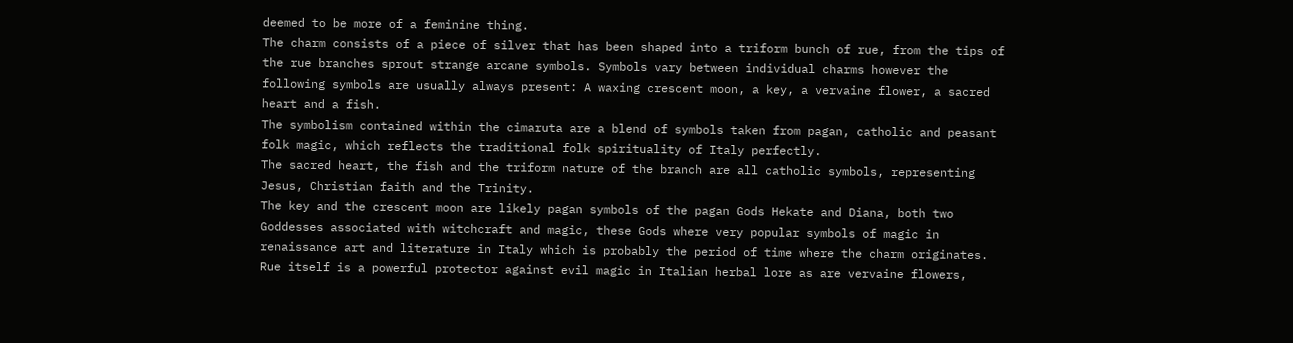deemed to be more of a feminine thing.
The charm consists of a piece of silver that has been shaped into a triform bunch of rue, from the tips of the rue branches sprout strange arcane symbols. Symbols vary between individual charms however the following symbols are usually always present: A waxing crescent moon, a key, a vervaine flower, a sacred heart and a fish.
The symbolism contained within the cimaruta are a blend of symbols taken from pagan, catholic and peasant folk magic, which reflects the traditional folk spirituality of Italy perfectly.
The sacred heart, the fish and the triform nature of the branch are all catholic symbols, representing Jesus, Christian faith and the Trinity.
The key and the crescent moon are likely pagan symbols of the pagan Gods Hekate and Diana, both two Goddesses associated with witchcraft and magic, these Gods where very popular symbols of magic in renaissance art and literature in Italy which is probably the period of time where the charm originates.
Rue itself is a powerful protector against evil magic in Italian herbal lore as are vervaine flowers,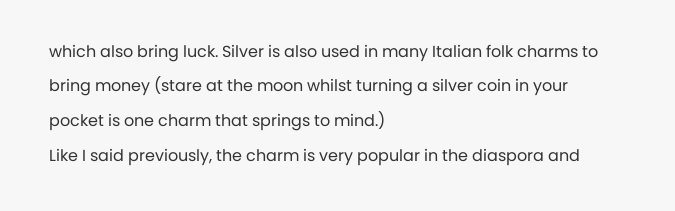which also bring luck. Silver is also used in many Italian folk charms to bring money (stare at the moon whilst turning a silver coin in your pocket is one charm that springs to mind.)
Like I said previously, the charm is very popular in the diaspora and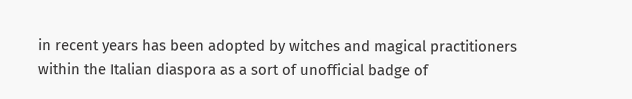in recent years has been adopted by witches and magical practitioners within the Italian diaspora as a sort of unofficial badge of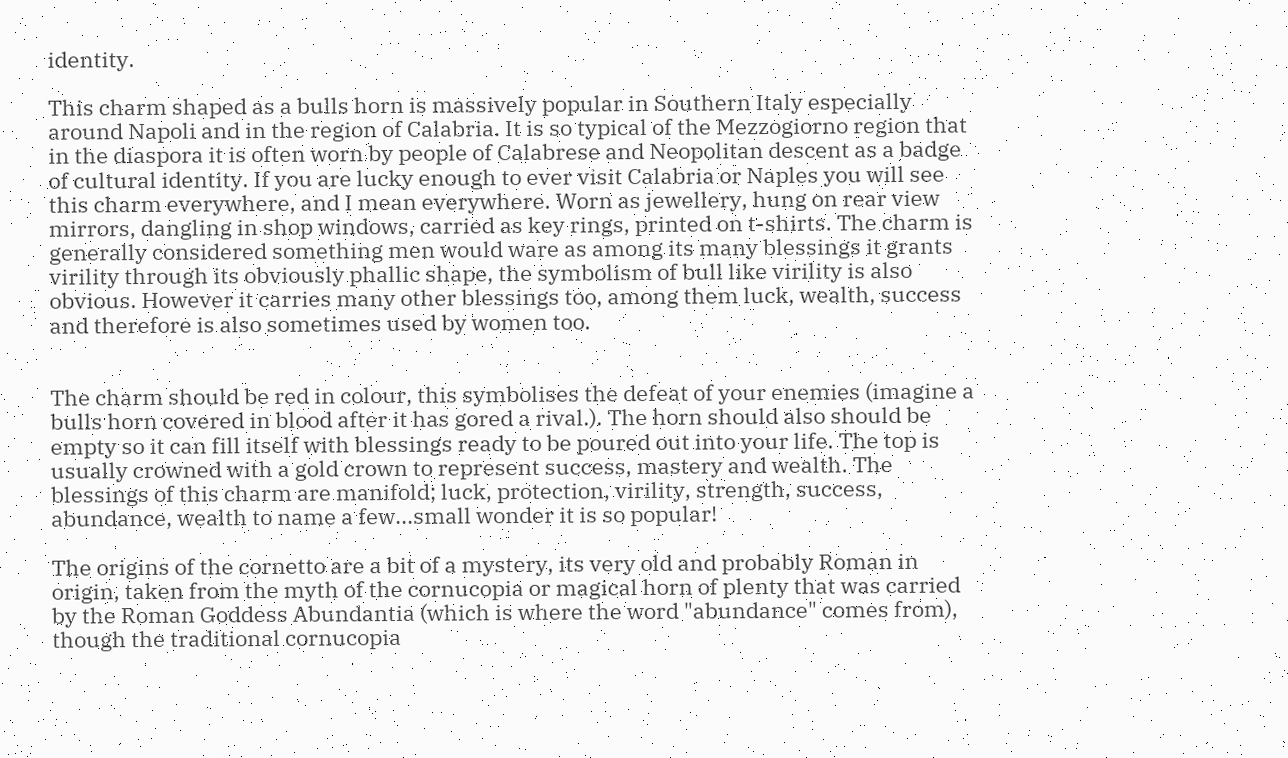identity.

This charm shaped as a bulls horn is massively popular in Southern Italy especially around Napoli and in the region of Calabria. It is so typical of the Mezzogiorno region that in the diaspora it is often worn by people of Calabrese and Neopolitan descent as a badge of cultural identity. If you are lucky enough to ever visit Calabria or Naples you will see this charm everywhere, and I mean everywhere. Worn as jewellery, hung on rear view mirrors, dangling in shop windows, carried as key rings, printed on t-shirts. The charm is generally considered something men would ware as among its many blessings it grants virility through its obviously phallic shape, the symbolism of bull like virility is also obvious. However it carries many other blessings too, among them luck, wealth, success and therefore is also sometimes used by women too.


The charm should be red in colour, this symbolises the defeat of your enemies (imagine a bulls horn covered in blood after it has gored a rival.). The horn should also should be empty so it can fill itself with blessings ready to be poured out into your life. The top is usually crowned with a gold crown to represent success, mastery and wealth. The blessings of this charm are manifold; luck, protection, virility, strength, success, abundance, wealth to name a few...small wonder it is so popular!

The origins of the cornetto are a bit of a mystery, its very old and probably Roman in origin, taken from the myth of the cornucopia or magical horn of plenty that was carried by the Roman Goddess Abundantia (which is where the word "abundance" comes from), though the traditional cornucopia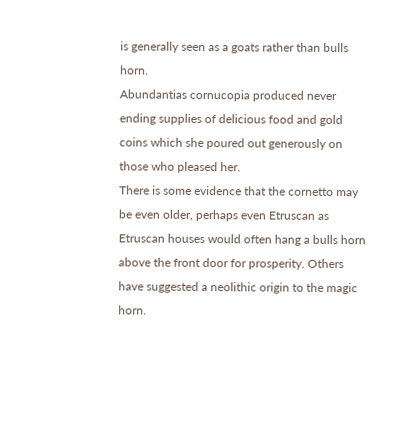is generally seen as a goats rather than bulls horn.
Abundantias cornucopia produced never ending supplies of delicious food and gold coins which she poured out generously on those who pleased her.
There is some evidence that the cornetto may be even older, perhaps even Etruscan as Etruscan houses would often hang a bulls horn above the front door for prosperity. Others have suggested a neolithic origin to the magic horn.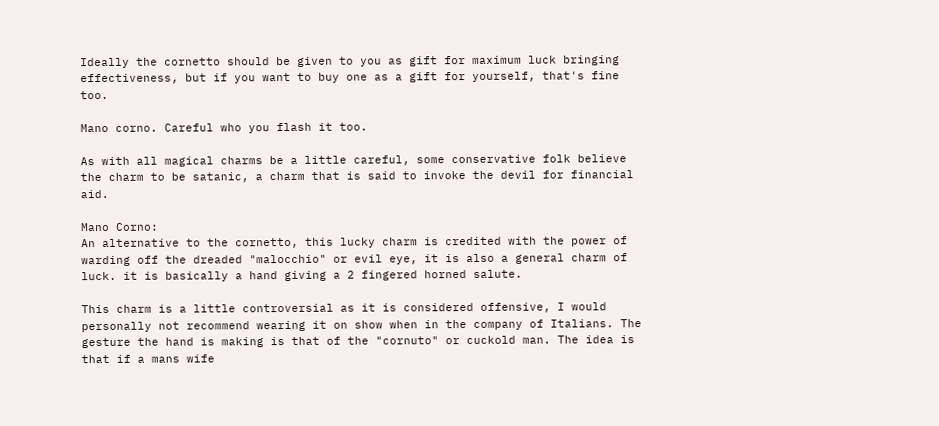Ideally the cornetto should be given to you as gift for maximum luck bringing effectiveness, but if you want to buy one as a gift for yourself, that's fine too.

Mano corno. Careful who you flash it too.

As with all magical charms be a little careful, some conservative folk believe the charm to be satanic, a charm that is said to invoke the devil for financial aid.

Mano Corno:
An alternative to the cornetto, this lucky charm is credited with the power of warding off the dreaded "malocchio" or evil eye, it is also a general charm of luck. it is basically a hand giving a 2 fingered horned salute.

This charm is a little controversial as it is considered offensive, I would personally not recommend wearing it on show when in the company of Italians. The gesture the hand is making is that of the "cornuto" or cuckold man. The idea is that if a mans wife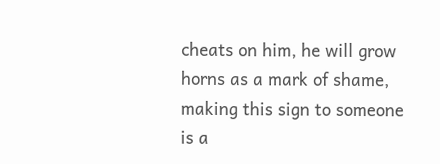cheats on him, he will grow horns as a mark of shame, making this sign to someone is a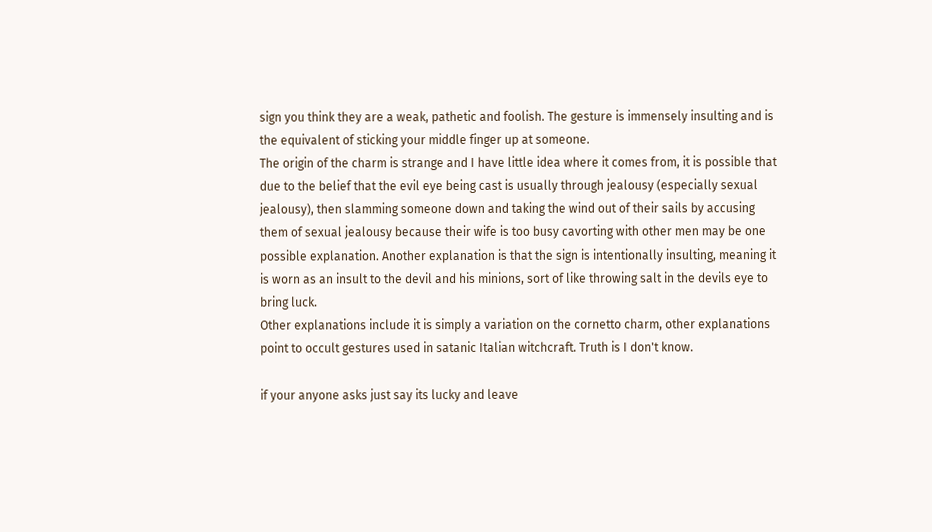sign you think they are a weak, pathetic and foolish. The gesture is immensely insulting and is the equivalent of sticking your middle finger up at someone.
The origin of the charm is strange and I have little idea where it comes from, it is possible that due to the belief that the evil eye being cast is usually through jealousy (especially sexual jealousy), then slamming someone down and taking the wind out of their sails by accusing them of sexual jealousy because their wife is too busy cavorting with other men may be one possible explanation. Another explanation is that the sign is intentionally insulting, meaning it is worn as an insult to the devil and his minions, sort of like throwing salt in the devils eye to bring luck.
Other explanations include it is simply a variation on the cornetto charm, other explanations point to occult gestures used in satanic Italian witchcraft. Truth is I don't know.

if your anyone asks just say its lucky and leave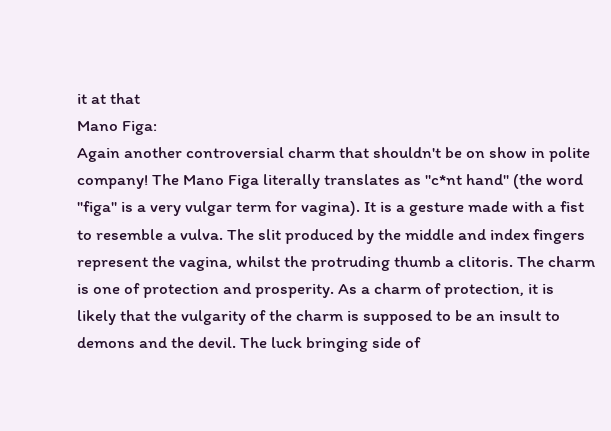it at that
Mano Figa:
Again another controversial charm that shouldn't be on show in polite company! The Mano Figa literally translates as "c*nt hand" (the word "figa" is a very vulgar term for vagina). It is a gesture made with a fist to resemble a vulva. The slit produced by the middle and index fingers represent the vagina, whilst the protruding thumb a clitoris. The charm is one of protection and prosperity. As a charm of protection, it is likely that the vulgarity of the charm is supposed to be an insult to demons and the devil. The luck bringing side of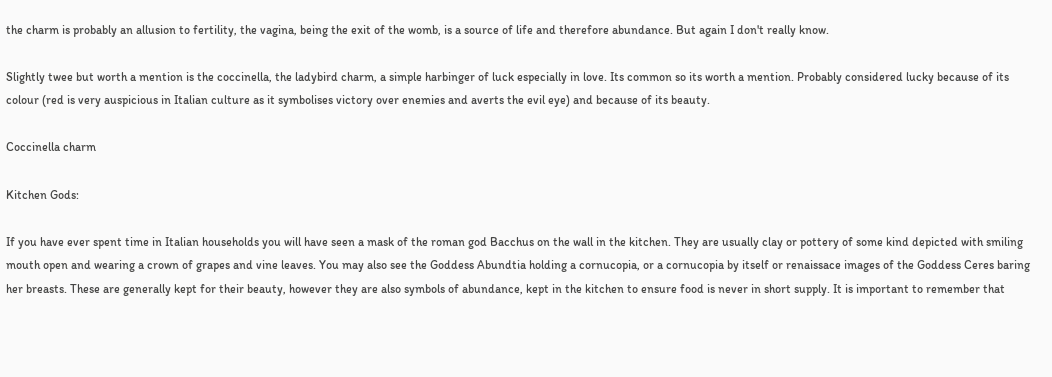the charm is probably an allusion to fertility, the vagina, being the exit of the womb, is a source of life and therefore abundance. But again I don't really know.

Slightly twee but worth a mention is the coccinella, the ladybird charm, a simple harbinger of luck especially in love. Its common so its worth a mention. Probably considered lucky because of its colour (red is very auspicious in Italian culture as it symbolises victory over enemies and averts the evil eye) and because of its beauty.

Coccinella charm

Kitchen Gods:

If you have ever spent time in Italian households you will have seen a mask of the roman god Bacchus on the wall in the kitchen. They are usually clay or pottery of some kind depicted with smiling mouth open and wearing a crown of grapes and vine leaves. You may also see the Goddess Abundtia holding a cornucopia, or a cornucopia by itself or renaissace images of the Goddess Ceres baring her breasts. These are generally kept for their beauty, however they are also symbols of abundance, kept in the kitchen to ensure food is never in short supply. It is important to remember that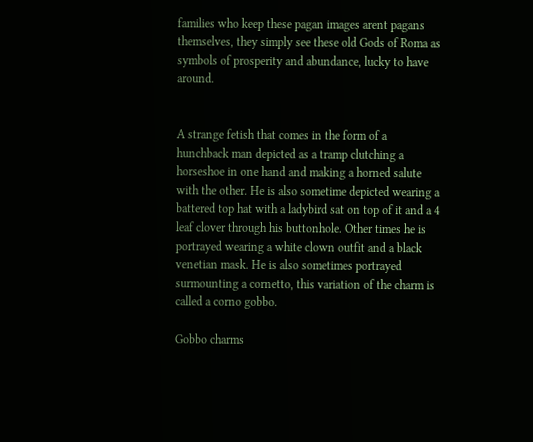families who keep these pagan images arent pagans themselves, they simply see these old Gods of Roma as symbols of prosperity and abundance, lucky to have around.


A strange fetish that comes in the form of a hunchback man depicted as a tramp clutching a horseshoe in one hand and making a horned salute with the other. He is also sometime depicted wearing a battered top hat with a ladybird sat on top of it and a 4 leaf clover through his buttonhole. Other times he is portrayed wearing a white clown outfit and a black venetian mask. He is also sometimes portrayed surmounting a cornetto, this variation of the charm is called a corno gobbo.

Gobbo charms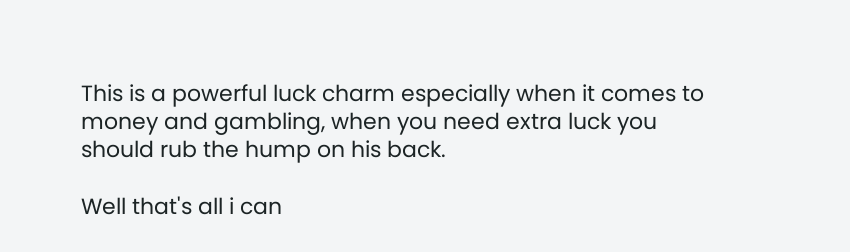This is a powerful luck charm especially when it comes to money and gambling, when you need extra luck you should rub the hump on his back.

Well that's all i can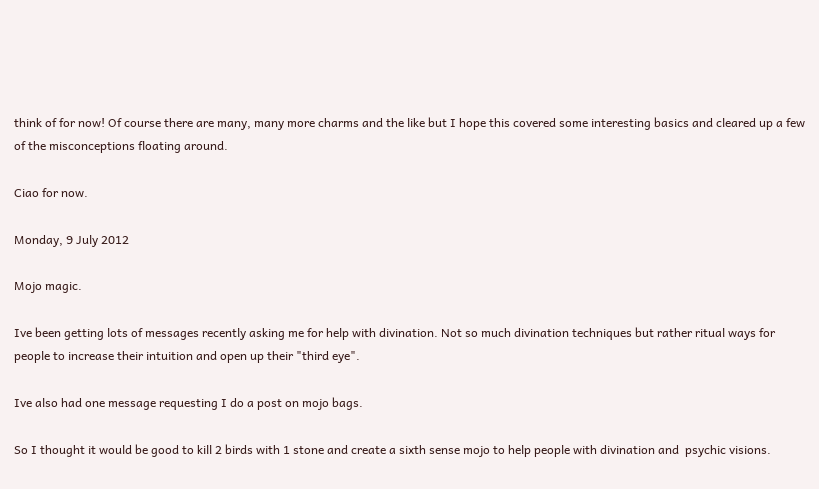think of for now! Of course there are many, many more charms and the like but I hope this covered some interesting basics and cleared up a few of the misconceptions floating around.

Ciao for now.

Monday, 9 July 2012

Mojo magic.

Ive been getting lots of messages recently asking me for help with divination. Not so much divination techniques but rather ritual ways for people to increase their intuition and open up their "third eye".

Ive also had one message requesting I do a post on mojo bags.

So I thought it would be good to kill 2 birds with 1 stone and create a sixth sense mojo to help people with divination and  psychic visions.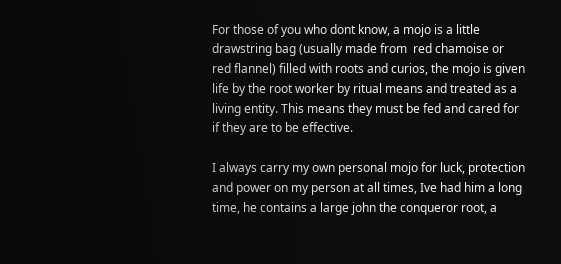For those of you who dont know, a mojo is a little drawstring bag (usually made from  red chamoise or red flannel) filled with roots and curios, the mojo is given life by the root worker by ritual means and treated as a living entity. This means they must be fed and cared for if they are to be effective.

I always carry my own personal mojo for luck, protection and power on my person at all times, Ive had him a long time, he contains a large john the conqueror root, a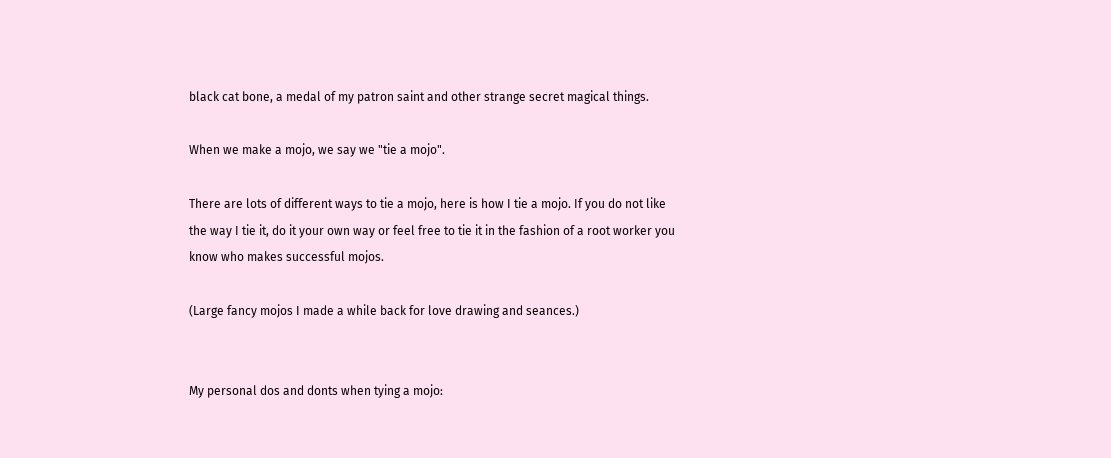black cat bone, a medal of my patron saint and other strange secret magical things.

When we make a mojo, we say we "tie a mojo".

There are lots of different ways to tie a mojo, here is how I tie a mojo. If you do not like the way I tie it, do it your own way or feel free to tie it in the fashion of a root worker you know who makes successful mojos.

(Large fancy mojos I made a while back for love drawing and seances.)


My personal dos and donts when tying a mojo: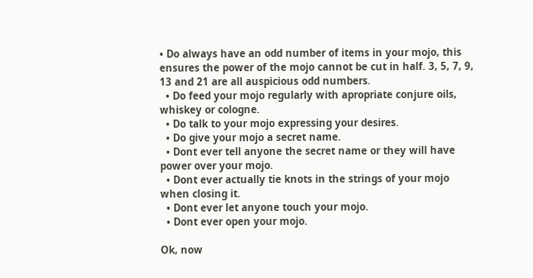• Do always have an odd number of items in your mojo, this ensures the power of the mojo cannot be cut in half. 3, 5, 7, 9, 13 and 21 are all auspicious odd numbers.
  • Do feed your mojo regularly with apropriate conjure oils, whiskey or cologne.
  • Do talk to your mojo expressing your desires.
  • Do give your mojo a secret name.
  • Dont ever tell anyone the secret name or they will have power over your mojo.
  • Dont ever actually tie knots in the strings of your mojo when closing it.
  • Dont ever let anyone touch your mojo.
  • Dont ever open your mojo.

Ok, now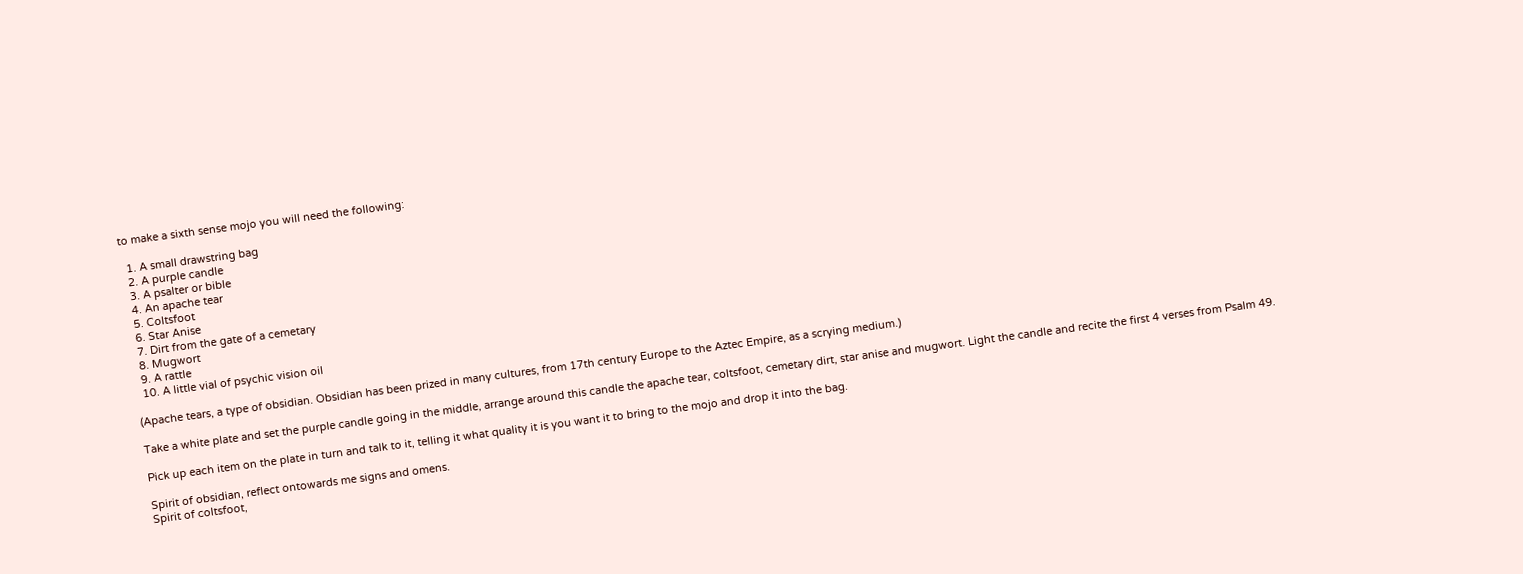to make a sixth sense mojo you will need the following:

  1. A small drawstring bag
  2. A purple candle
  3. A psalter or bible
  4. An apache tear
  5. Coltsfoot
  6. Star Anise
  7. Dirt from the gate of a cemetary
  8. Mugwort
  9. A rattle
  10. A little vial of psychic vision oil

(Apache tears, a type of obsidian. Obsidian has been prized in many cultures, from 17th century Europe to the Aztec Empire, as a scrying medium.)

Take a white plate and set the purple candle going in the middle, arrange around this candle the apache tear, coltsfoot, cemetary dirt, star anise and mugwort. Light the candle and recite the first 4 verses from Psalm 49.

Pick up each item on the plate in turn and talk to it, telling it what quality it is you want it to bring to the mojo and drop it into the bag.

Spirit of obsidian, reflect ontowards me signs and omens.
Spirit of coltsfoot,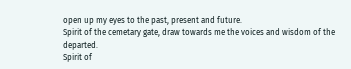open up my eyes to the past, present and future.
Spirit of the cemetary gate, draw towards me the voices and wisdom of the departed.
Spirit of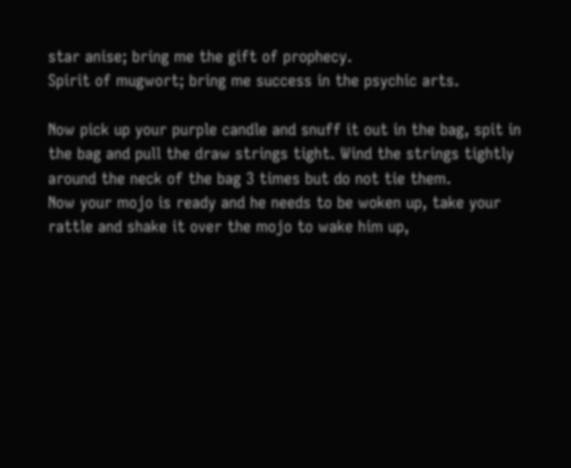star anise; bring me the gift of prophecy.
Spirit of mugwort; bring me success in the psychic arts.

Now pick up your purple candle and snuff it out in the bag, spit in the bag and pull the draw strings tight. Wind the strings tightly around the neck of the bag 3 times but do not tie them.
Now your mojo is ready and he needs to be woken up, take your rattle and shake it over the mojo to wake him up,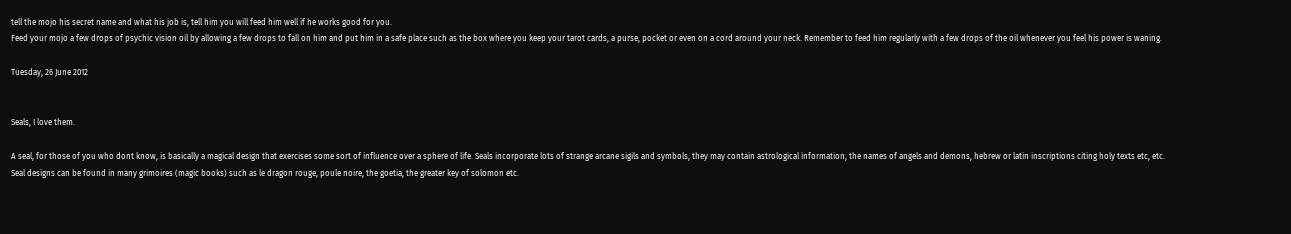tell the mojo his secret name and what his job is, tell him you will feed him well if he works good for you.
Feed your mojo a few drops of psychic vision oil by allowing a few drops to fall on him and put him in a safe place such as the box where you keep your tarot cards, a purse, pocket or even on a cord around your neck. Remember to feed him regularly with a few drops of the oil whenever you feel his power is waning.

Tuesday, 26 June 2012


Seals, I love them.

A seal, for those of you who dont know, is basically a magical design that exercises some sort of influence over a sphere of life. Seals incorporate lots of strange arcane sigils and symbols, they may contain astrological information, the names of angels and demons, hebrew or latin inscriptions citing holy texts etc, etc.
Seal designs can be found in many grimoires (magic books) such as le dragon rouge, poule noire, the goetia, the greater key of solomon etc.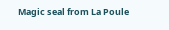Magic seal from La Poule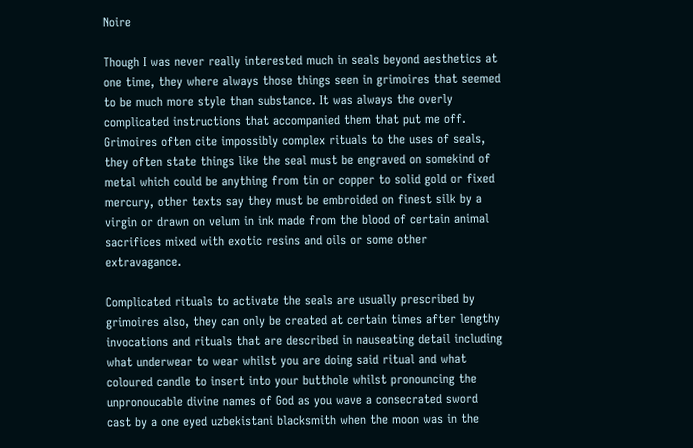Noire

Though I was never really interested much in seals beyond aesthetics at one time, they where always those things seen in grimoires that seemed to be much more style than substance. It was always the overly complicated instructions that accompanied them that put me off. Grimoires often cite impossibly complex rituals to the uses of seals, they often state things like the seal must be engraved on somekind of metal which could be anything from tin or copper to solid gold or fixed mercury, other texts say they must be embroided on finest silk by a virgin or drawn on velum in ink made from the blood of certain animal sacrifices mixed with exotic resins and oils or some other extravagance.

Complicated rituals to activate the seals are usually prescribed by grimoires also, they can only be created at certain times after lengthy invocations and rituals that are described in nauseating detail including what underwear to wear whilst you are doing said ritual and what coloured candle to insert into your butthole whilst pronouncing the unpronoucable divine names of God as you wave a consecrated sword cast by a one eyed uzbekistani blacksmith when the moon was in the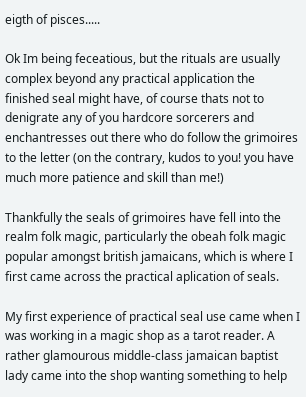eigth of pisces.....

Ok Im being feceatious, but the rituals are usually complex beyond any practical application the finished seal might have, of course thats not to denigrate any of you hardcore sorcerers and enchantresses out there who do follow the grimoires to the letter (on the contrary, kudos to you! you have much more patience and skill than me!)

Thankfully the seals of grimoires have fell into the realm folk magic, particularly the obeah folk magic popular amongst british jamaicans, which is where I first came across the practical aplication of seals.

My first experience of practical seal use came when I was working in a magic shop as a tarot reader. A rather glamourous middle-class jamaican baptist lady came into the shop wanting something to help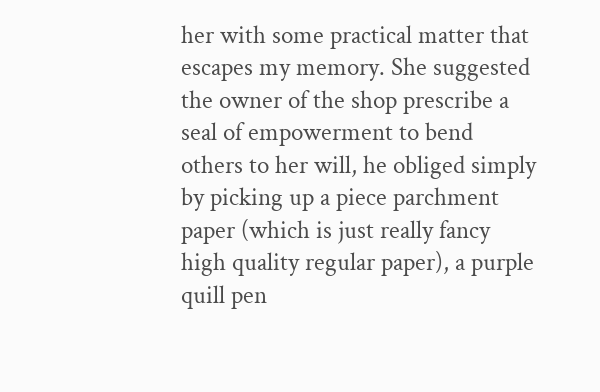her with some practical matter that escapes my memory. She suggested the owner of the shop prescribe a seal of empowerment to bend others to her will, he obliged simply by picking up a piece parchment paper (which is just really fancy high quality regular paper), a purple quill pen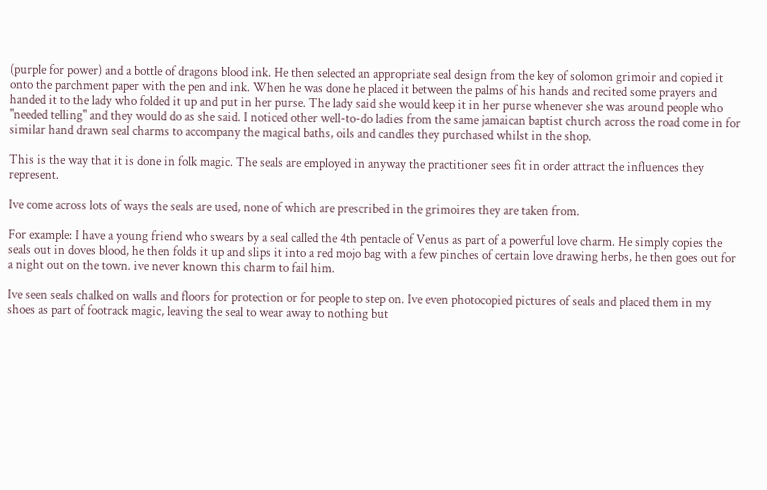(purple for power) and a bottle of dragons blood ink. He then selected an appropriate seal design from the key of solomon grimoir and copied it onto the parchment paper with the pen and ink. When he was done he placed it between the palms of his hands and recited some prayers and handed it to the lady who folded it up and put in her purse. The lady said she would keep it in her purse whenever she was around people who "needed telling" and they would do as she said. I noticed other well-to-do ladies from the same jamaican baptist church across the road come in for similar hand drawn seal charms to accompany the magical baths, oils and candles they purchased whilst in the shop.

This is the way that it is done in folk magic. The seals are employed in anyway the practitioner sees fit in order attract the influences they represent.

Ive come across lots of ways the seals are used, none of which are prescribed in the grimoires they are taken from.

For example: I have a young friend who swears by a seal called the 4th pentacle of Venus as part of a powerful love charm. He simply copies the seals out in doves blood, he then folds it up and slips it into a red mojo bag with a few pinches of certain love drawing herbs, he then goes out for a night out on the town. ive never known this charm to fail him.

Ive seen seals chalked on walls and floors for protection or for people to step on. Ive even photocopied pictures of seals and placed them in my shoes as part of footrack magic, leaving the seal to wear away to nothing but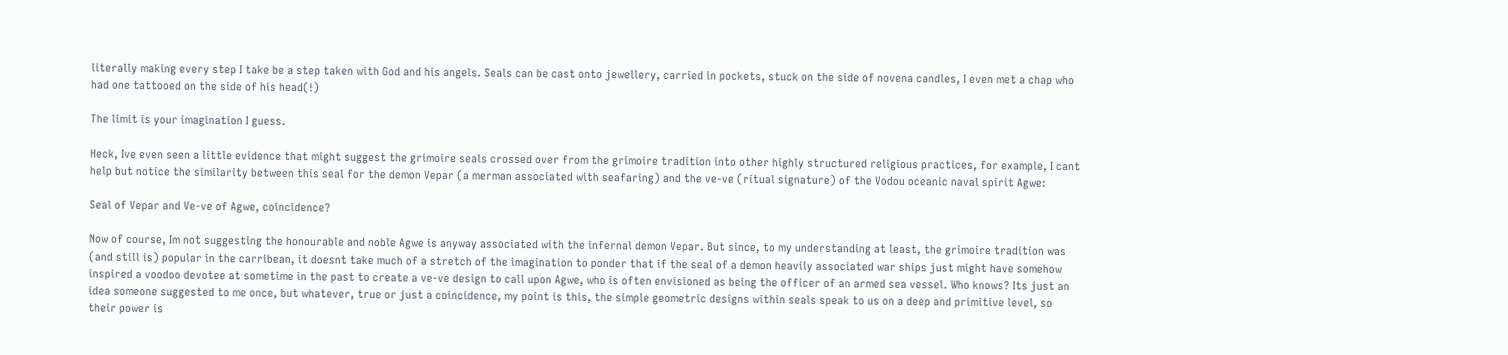literally making every step I take be a step taken with God and his angels. Seals can be cast onto jewellery, carried in pockets, stuck on the side of novena candles, I even met a chap who had one tattooed on the side of his head(!)

The limit is your imagination I guess.

Heck, Ive even seen a little evidence that might suggest the grimoire seals crossed over from the grimoire tradition into other highly structured religious practices, for example, I cant help but notice the similarity between this seal for the demon Vepar (a merman associated with seafaring) and the ve-ve (ritual signature) of the Vodou oceanic naval spirit Agwe:

Seal of Vepar and Ve-ve of Agwe, coincidence?

Now of course, Im not suggesting the honourable and noble Agwe is anyway associated with the infernal demon Vepar. But since, to my understanding at least, the grimoire tradition was (and still is) popular in the carribean, it doesnt take much of a stretch of the imagination to ponder that if the seal of a demon heavily associated war ships just might have somehow inspired a voodoo devotee at sometime in the past to create a ve-ve design to call upon Agwe, who is often envisioned as being the officer of an armed sea vessel. Who knows? Its just an idea someone suggested to me once, but whatever, true or just a coincidence, my point is this, the simple geometric designs within seals speak to us on a deep and primitive level, so their power is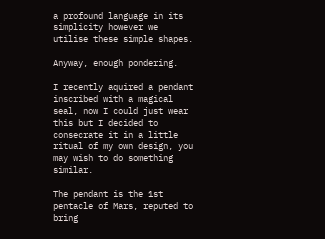a profound language in its simplicity however we utilise these simple shapes.

Anyway, enough pondering.

I recently aquired a pendant inscribed with a magical seal, now I could just wear this but I decided to consecrate it in a little ritual of my own design, you may wish to do something similar.

The pendant is the 1st pentacle of Mars, reputed to bring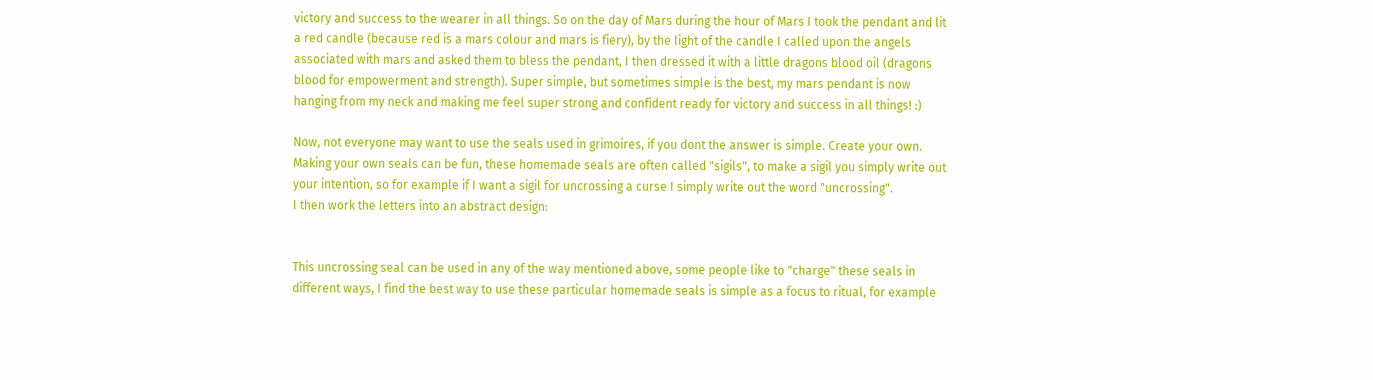victory and success to the wearer in all things. So on the day of Mars during the hour of Mars I took the pendant and lit a red candle (because red is a mars colour and mars is fiery), by the light of the candle I called upon the angels associated with mars and asked them to bless the pendant, I then dressed it with a little dragons blood oil (dragons blood for empowerment and strength). Super simple, but sometimes simple is the best, my mars pendant is now hanging from my neck and making me feel super strong and confident ready for victory and success in all things! :)

Now, not everyone may want to use the seals used in grimoires, if you dont the answer is simple. Create your own.
Making your own seals can be fun, these homemade seals are often called "sigils", to make a sigil you simply write out your intention, so for example if I want a sigil for uncrossing a curse I simply write out the word "uncrossing".
I then work the letters into an abstract design:


This uncrossing seal can be used in any of the way mentioned above, some people like to "charge" these seals in different ways, I find the best way to use these particular homemade seals is simple as a focus to ritual, for example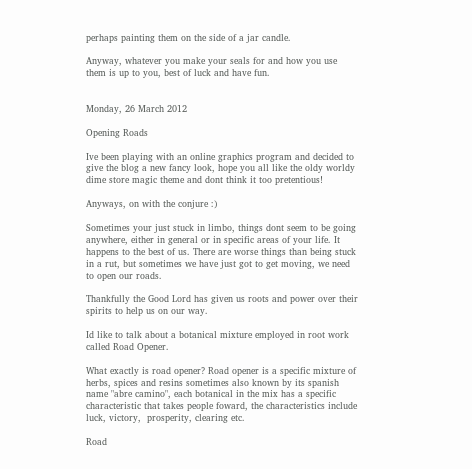perhaps painting them on the side of a jar candle.

Anyway, whatever you make your seals for and how you use them is up to you, best of luck and have fun.


Monday, 26 March 2012

Opening Roads

Ive been playing with an online graphics program and decided to give the blog a new fancy look, hope you all like the oldy worldy dime store magic theme and dont think it too pretentious!

Anyways, on with the conjure :)

Sometimes your just stuck in limbo, things dont seem to be going anywhere, either in general or in specific areas of your life. It happens to the best of us. There are worse things than being stuck in a rut, but sometimes we have just got to get moving, we need to open our roads.

Thankfully the Good Lord has given us roots and power over their spirits to help us on our way.

Id like to talk about a botanical mixture employed in root work called Road Opener.

What exactly is road opener? Road opener is a specific mixture of herbs, spices and resins sometimes also known by its spanish name "abre camino", each botanical in the mix has a specific characteristic that takes people foward, the characteristics include luck, victory,  prosperity, clearing etc.

Road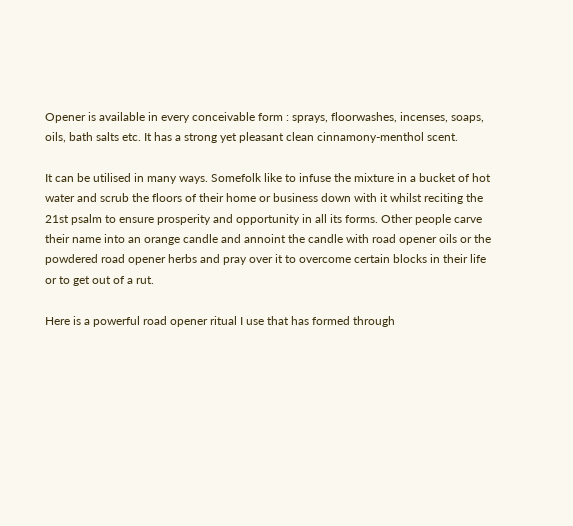Opener is available in every conceivable form : sprays, floorwashes, incenses, soaps, oils, bath salts etc. It has a strong yet pleasant clean cinnamony-menthol scent.

It can be utilised in many ways. Somefolk like to infuse the mixture in a bucket of hot water and scrub the floors of their home or business down with it whilst reciting the 21st psalm to ensure prosperity and opportunity in all its forms. Other people carve their name into an orange candle and annoint the candle with road opener oils or the powdered road opener herbs and pray over it to overcome certain blocks in their life or to get out of a rut.

Here is a powerful road opener ritual I use that has formed through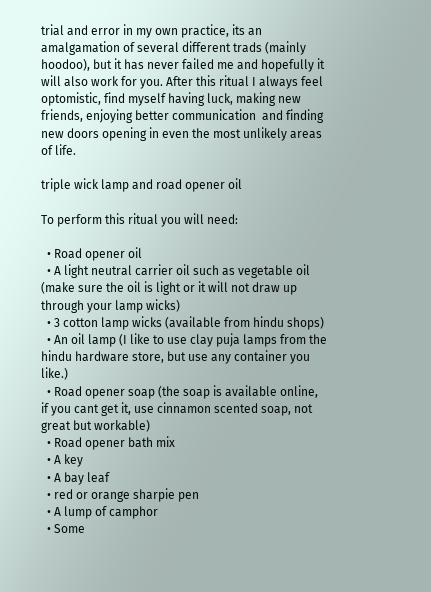trial and error in my own practice, its an amalgamation of several different trads (mainly hoodoo), but it has never failed me and hopefully it will also work for you. After this ritual I always feel optomistic, find myself having luck, making new friends, enjoying better communication  and finding new doors opening in even the most unlikely areas of life.

triple wick lamp and road opener oil

To perform this ritual you will need:

  • Road opener oil
  • A light neutral carrier oil such as vegetable oil (make sure the oil is light or it will not draw up through your lamp wicks)
  • 3 cotton lamp wicks (available from hindu shops)
  • An oil lamp (I like to use clay puja lamps from the hindu hardware store, but use any container you like.)
  • Road opener soap (the soap is available online, if you cant get it, use cinnamon scented soap, not great but workable)
  • Road opener bath mix
  • A key
  • A bay leaf
  • red or orange sharpie pen
  • A lump of camphor
  • Some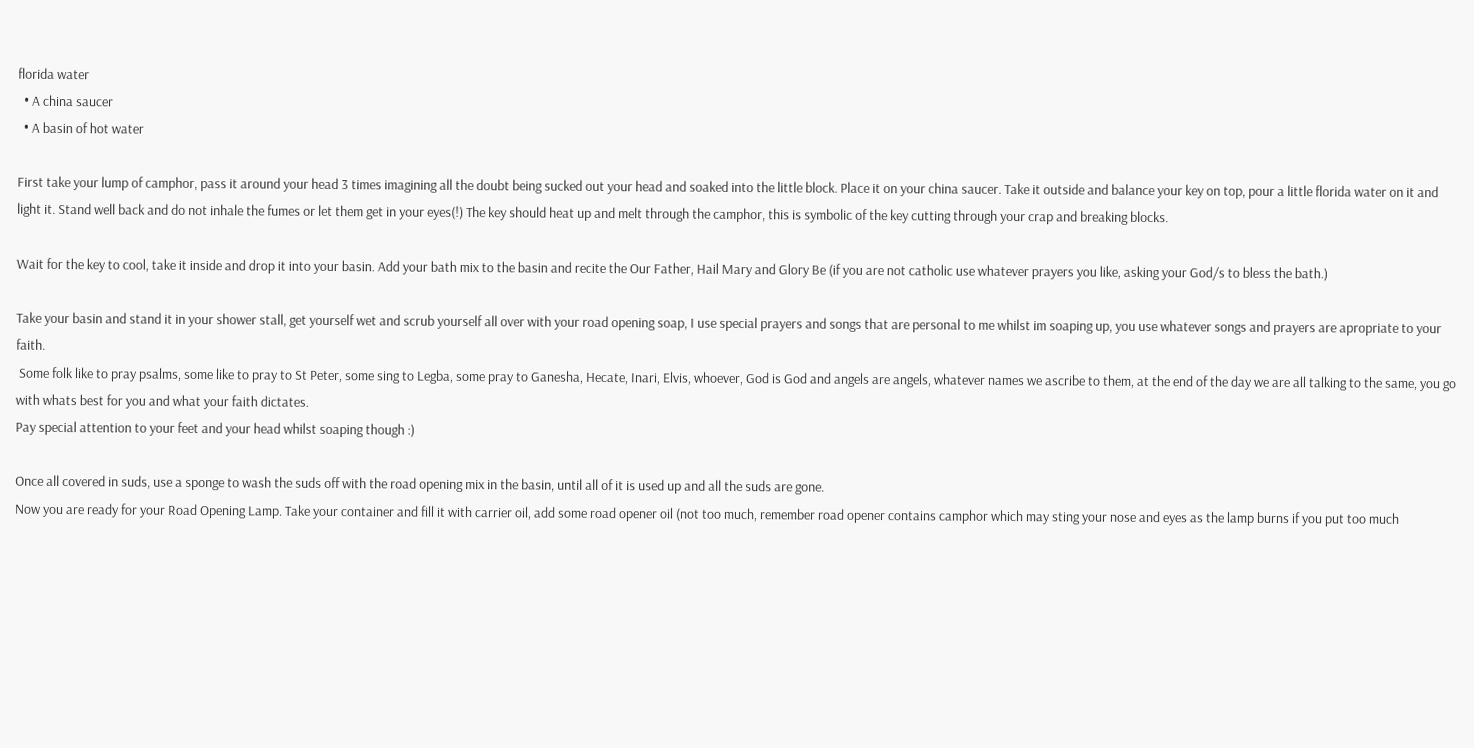florida water
  • A china saucer
  • A basin of hot water

First take your lump of camphor, pass it around your head 3 times imagining all the doubt being sucked out your head and soaked into the little block. Place it on your china saucer. Take it outside and balance your key on top, pour a little florida water on it and light it. Stand well back and do not inhale the fumes or let them get in your eyes(!) The key should heat up and melt through the camphor, this is symbolic of the key cutting through your crap and breaking blocks.

Wait for the key to cool, take it inside and drop it into your basin. Add your bath mix to the basin and recite the Our Father, Hail Mary and Glory Be (if you are not catholic use whatever prayers you like, asking your God/s to bless the bath.)

Take your basin and stand it in your shower stall, get yourself wet and scrub yourself all over with your road opening soap, I use special prayers and songs that are personal to me whilst im soaping up, you use whatever songs and prayers are apropriate to your faith.
 Some folk like to pray psalms, some like to pray to St Peter, some sing to Legba, some pray to Ganesha, Hecate, Inari, Elvis, whoever, God is God and angels are angels, whatever names we ascribe to them, at the end of the day we are all talking to the same, you go with whats best for you and what your faith dictates.
Pay special attention to your feet and your head whilst soaping though :)

Once all covered in suds, use a sponge to wash the suds off with the road opening mix in the basin, until all of it is used up and all the suds are gone.
Now you are ready for your Road Opening Lamp. Take your container and fill it with carrier oil, add some road opener oil (not too much, remember road opener contains camphor which may sting your nose and eyes as the lamp burns if you put too much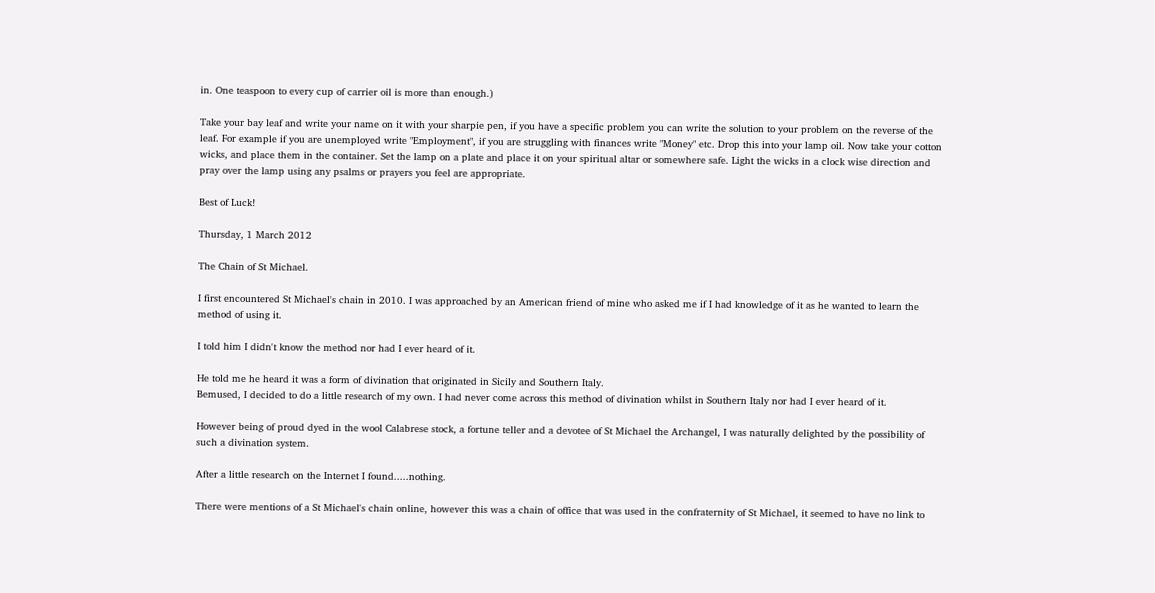in. One teaspoon to every cup of carrier oil is more than enough.)

Take your bay leaf and write your name on it with your sharpie pen, if you have a specific problem you can write the solution to your problem on the reverse of the leaf. For example if you are unemployed write "Employment", if you are struggling with finances write "Money" etc. Drop this into your lamp oil. Now take your cotton wicks, and place them in the container. Set the lamp on a plate and place it on your spiritual altar or somewhere safe. Light the wicks in a clock wise direction and pray over the lamp using any psalms or prayers you feel are appropriate.

Best of Luck!

Thursday, 1 March 2012

The Chain of St Michael.

I first encountered St Michael's chain in 2010. I was approached by an American friend of mine who asked me if I had knowledge of it as he wanted to learn the method of using it.

I told him I didn't know the method nor had I ever heard of it.

He told me he heard it was a form of divination that originated in Sicily and Southern Italy.
Bemused, I decided to do a little research of my own. I had never come across this method of divination whilst in Southern Italy nor had I ever heard of it.

However being of proud dyed in the wool Calabrese stock, a fortune teller and a devotee of St Michael the Archangel, I was naturally delighted by the possibility of such a divination system.

After a little research on the Internet I found.....nothing.

There were mentions of a St Michael's chain online, however this was a chain of office that was used in the confraternity of St Michael, it seemed to have no link to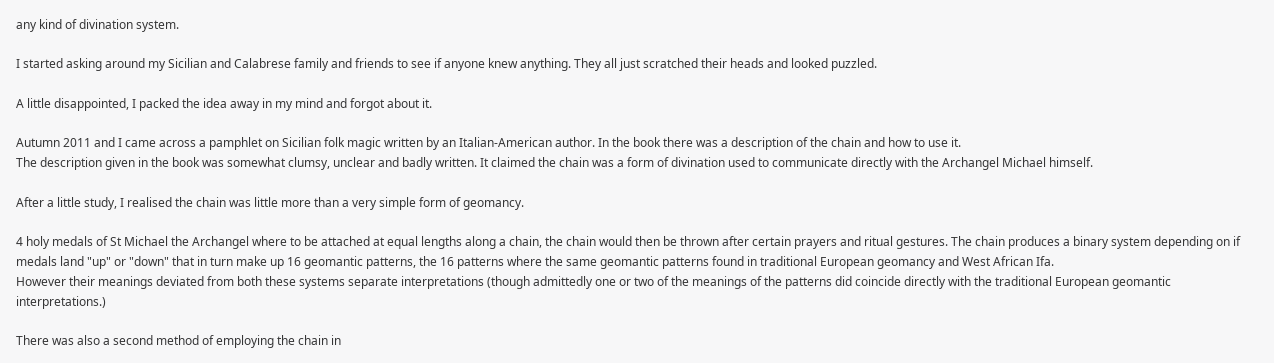any kind of divination system.

I started asking around my Sicilian and Calabrese family and friends to see if anyone knew anything. They all just scratched their heads and looked puzzled.

A little disappointed, I packed the idea away in my mind and forgot about it.

Autumn 2011 and I came across a pamphlet on Sicilian folk magic written by an Italian-American author. In the book there was a description of the chain and how to use it.
The description given in the book was somewhat clumsy, unclear and badly written. It claimed the chain was a form of divination used to communicate directly with the Archangel Michael himself.

After a little study, I realised the chain was little more than a very simple form of geomancy.

4 holy medals of St Michael the Archangel where to be attached at equal lengths along a chain, the chain would then be thrown after certain prayers and ritual gestures. The chain produces a binary system depending on if medals land "up" or "down" that in turn make up 16 geomantic patterns, the 16 patterns where the same geomantic patterns found in traditional European geomancy and West African Ifa.
However their meanings deviated from both these systems separate interpretations (though admittedly one or two of the meanings of the patterns did coincide directly with the traditional European geomantic interpretations.)

There was also a second method of employing the chain in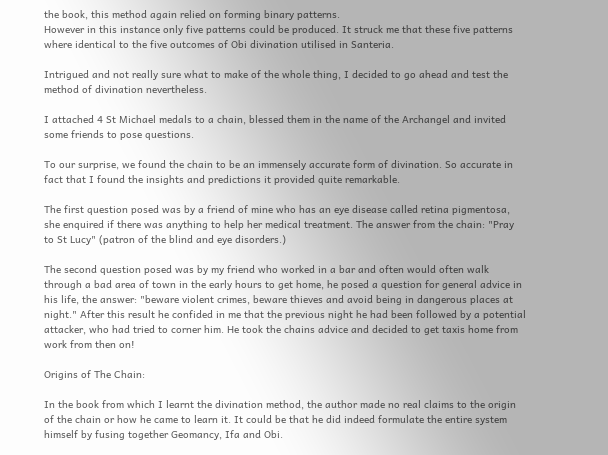the book, this method again relied on forming binary patterns.
However in this instance only five patterns could be produced. It struck me that these five patterns where identical to the five outcomes of Obi divination utilised in Santeria.

Intrigued and not really sure what to make of the whole thing, I decided to go ahead and test the method of divination nevertheless.

I attached 4 St Michael medals to a chain, blessed them in the name of the Archangel and invited some friends to pose questions.

To our surprise, we found the chain to be an immensely accurate form of divination. So accurate in fact that I found the insights and predictions it provided quite remarkable.

The first question posed was by a friend of mine who has an eye disease called retina pigmentosa, she enquired if there was anything to help her medical treatment. The answer from the chain: "Pray to St Lucy" (patron of the blind and eye disorders.)

The second question posed was by my friend who worked in a bar and often would often walk through a bad area of town in the early hours to get home, he posed a question for general advice in his life, the answer: "beware violent crimes, beware thieves and avoid being in dangerous places at night." After this result he confided in me that the previous night he had been followed by a potential attacker, who had tried to corner him. He took the chains advice and decided to get taxis home from work from then on!

Origins of The Chain:

In the book from which I learnt the divination method, the author made no real claims to the origin of the chain or how he came to learn it. It could be that he did indeed formulate the entire system himself by fusing together Geomancy, Ifa and Obi.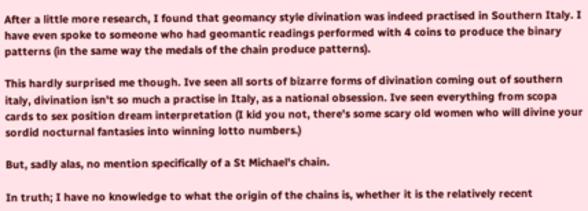After a little more research, I found that geomancy style divination was indeed practised in Southern Italy. I have even spoke to someone who had geomantic readings performed with 4 coins to produce the binary patterns (in the same way the medals of the chain produce patterns).

This hardly surprised me though. Ive seen all sorts of bizarre forms of divination coming out of southern italy, divination isn't so much a practise in Italy, as a national obsession. Ive seen everything from scopa cards to sex position dream interpretation (I kid you not, there's some scary old women who will divine your sordid nocturnal fantasies into winning lotto numbers.)

But, sadly alas, no mention specifically of a St Michael's chain.

In truth; I have no knowledge to what the origin of the chains is, whether it is the relatively recent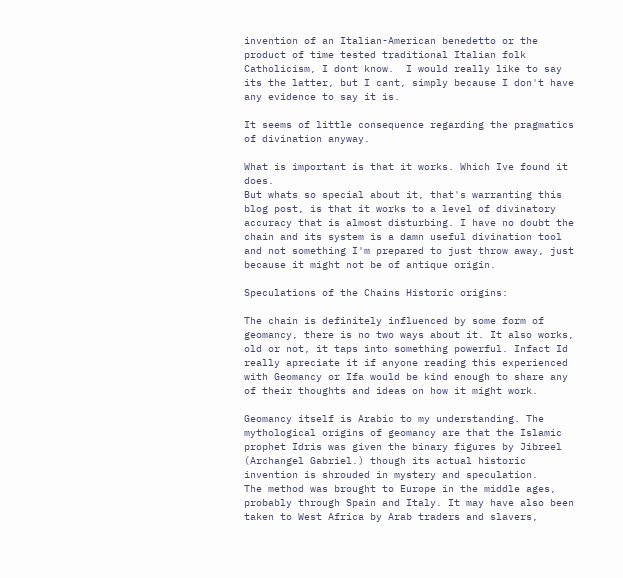invention of an Italian-American benedetto or the product of time tested traditional Italian folk Catholicism, I dont know.  I would really like to say its the latter, but I cant, simply because I don't have any evidence to say it is.

It seems of little consequence regarding the pragmatics of divination anyway.

What is important is that it works. Which Ive found it does.
But whats so special about it, that's warranting this blog post, is that it works to a level of divinatory accuracy that is almost disturbing. I have no doubt the chain and its system is a damn useful divination tool and not something I'm prepared to just throw away, just because it might not be of antique origin.

Speculations of the Chains Historic origins:

The chain is definitely influenced by some form of geomancy, there is no two ways about it. It also works, old or not, it taps into something powerful. Infact Id really apreciate it if anyone reading this experienced with Geomancy or Ifa would be kind enough to share any of their thoughts and ideas on how it might work.

Geomancy itself is Arabic to my understanding. The mythological origins of geomancy are that the Islamic prophet Idris was given the binary figures by Jibreel (Archangel Gabriel.) though its actual historic invention is shrouded in mystery and speculation.
The method was brought to Europe in the middle ages, probably through Spain and Italy. It may have also been taken to West Africa by Arab traders and slavers,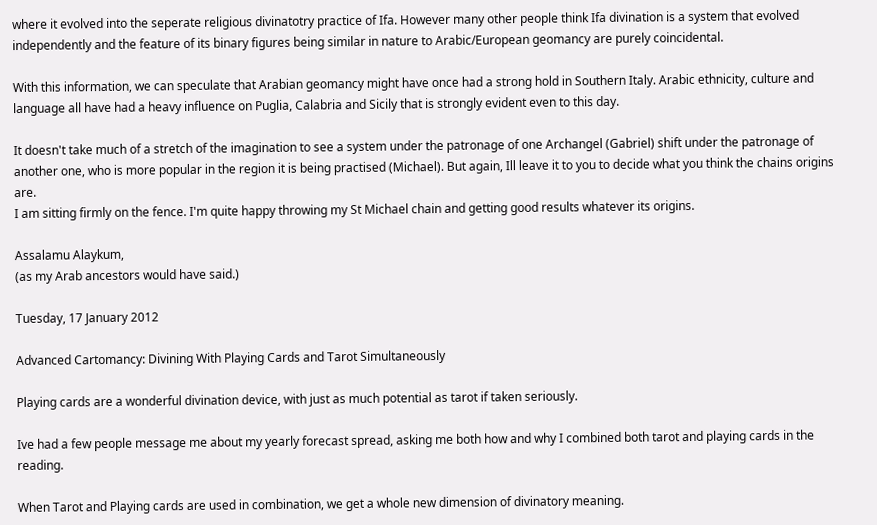where it evolved into the seperate religious divinatotry practice of Ifa. However many other people think Ifa divination is a system that evolved independently and the feature of its binary figures being similar in nature to Arabic/European geomancy are purely coincidental.

With this information, we can speculate that Arabian geomancy might have once had a strong hold in Southern Italy. Arabic ethnicity, culture and language all have had a heavy influence on Puglia, Calabria and Sicily that is strongly evident even to this day.

It doesn't take much of a stretch of the imagination to see a system under the patronage of one Archangel (Gabriel) shift under the patronage of another one, who is more popular in the region it is being practised (Michael). But again, Ill leave it to you to decide what you think the chains origins are.
I am sitting firmly on the fence. I'm quite happy throwing my St Michael chain and getting good results whatever its origins.

Assalamu Alaykum,
(as my Arab ancestors would have said.)

Tuesday, 17 January 2012

Advanced Cartomancy: Divining With Playing Cards and Tarot Simultaneously

Playing cards are a wonderful divination device, with just as much potential as tarot if taken seriously.

Ive had a few people message me about my yearly forecast spread, asking me both how and why I combined both tarot and playing cards in the reading.

When Tarot and Playing cards are used in combination, we get a whole new dimension of divinatory meaning.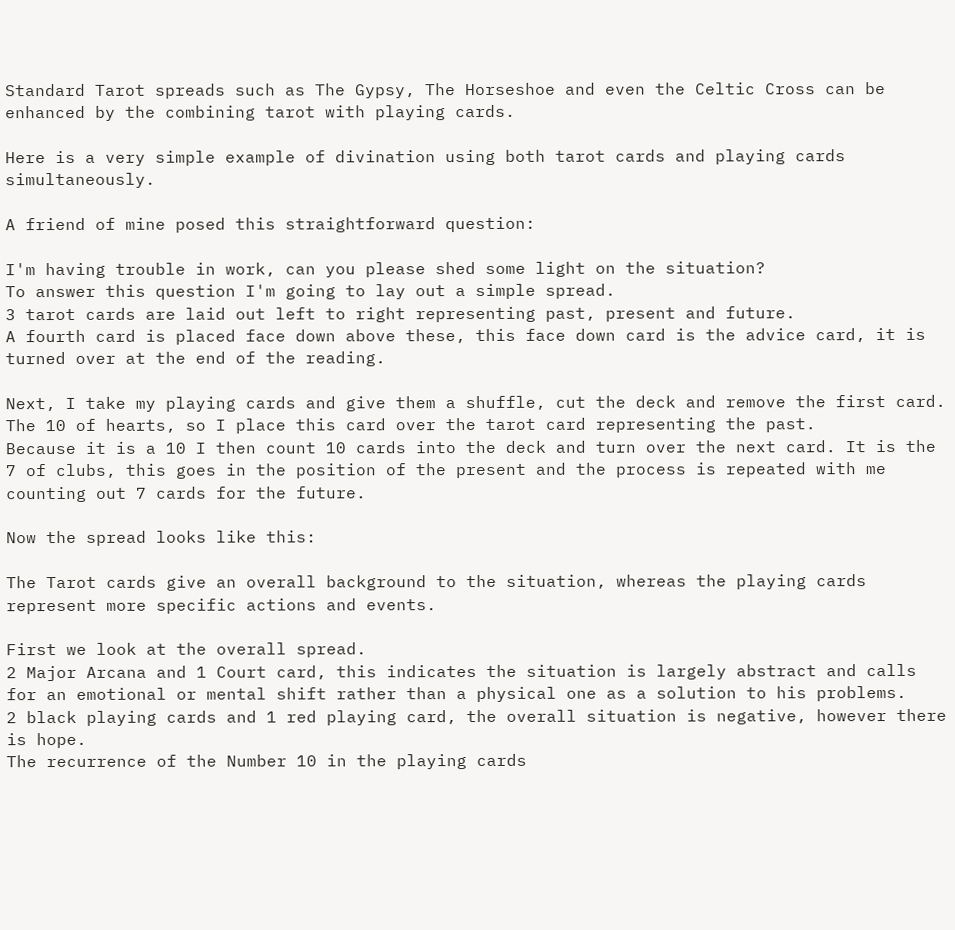Standard Tarot spreads such as The Gypsy, The Horseshoe and even the Celtic Cross can be enhanced by the combining tarot with playing cards.

Here is a very simple example of divination using both tarot cards and playing cards simultaneously.

A friend of mine posed this straightforward question:

I'm having trouble in work, can you please shed some light on the situation?
To answer this question I'm going to lay out a simple spread.
3 tarot cards are laid out left to right representing past, present and future.
A fourth card is placed face down above these, this face down card is the advice card, it is turned over at the end of the reading.

Next, I take my playing cards and give them a shuffle, cut the deck and remove the first card. The 10 of hearts, so I place this card over the tarot card representing the past.
Because it is a 10 I then count 10 cards into the deck and turn over the next card. It is the 7 of clubs, this goes in the position of the present and the process is repeated with me counting out 7 cards for the future.

Now the spread looks like this:

The Tarot cards give an overall background to the situation, whereas the playing cards represent more specific actions and events.

First we look at the overall spread.
2 Major Arcana and 1 Court card, this indicates the situation is largely abstract and calls for an emotional or mental shift rather than a physical one as a solution to his problems.
2 black playing cards and 1 red playing card, the overall situation is negative, however there is hope.
The recurrence of the Number 10 in the playing cards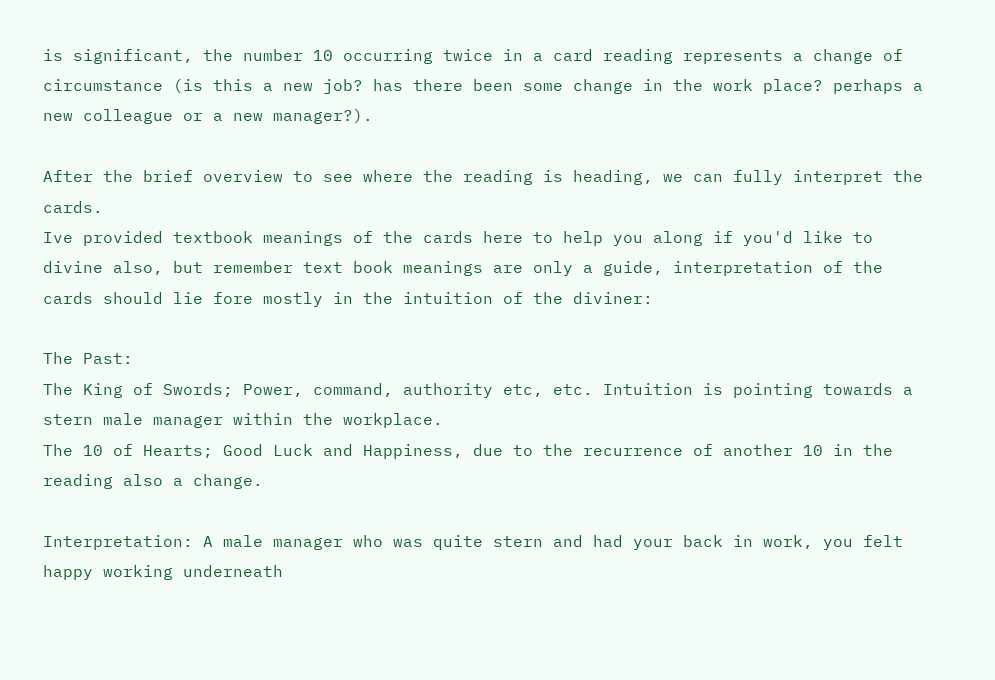is significant, the number 10 occurring twice in a card reading represents a change of circumstance (is this a new job? has there been some change in the work place? perhaps a new colleague or a new manager?).

After the brief overview to see where the reading is heading, we can fully interpret the cards.
Ive provided textbook meanings of the cards here to help you along if you'd like to divine also, but remember text book meanings are only a guide, interpretation of the cards should lie fore mostly in the intuition of the diviner:

The Past:
The King of Swords; Power, command, authority etc, etc. Intuition is pointing towards a stern male manager within the workplace.
The 10 of Hearts; Good Luck and Happiness, due to the recurrence of another 10 in the reading also a change.

Interpretation: A male manager who was quite stern and had your back in work, you felt happy working underneath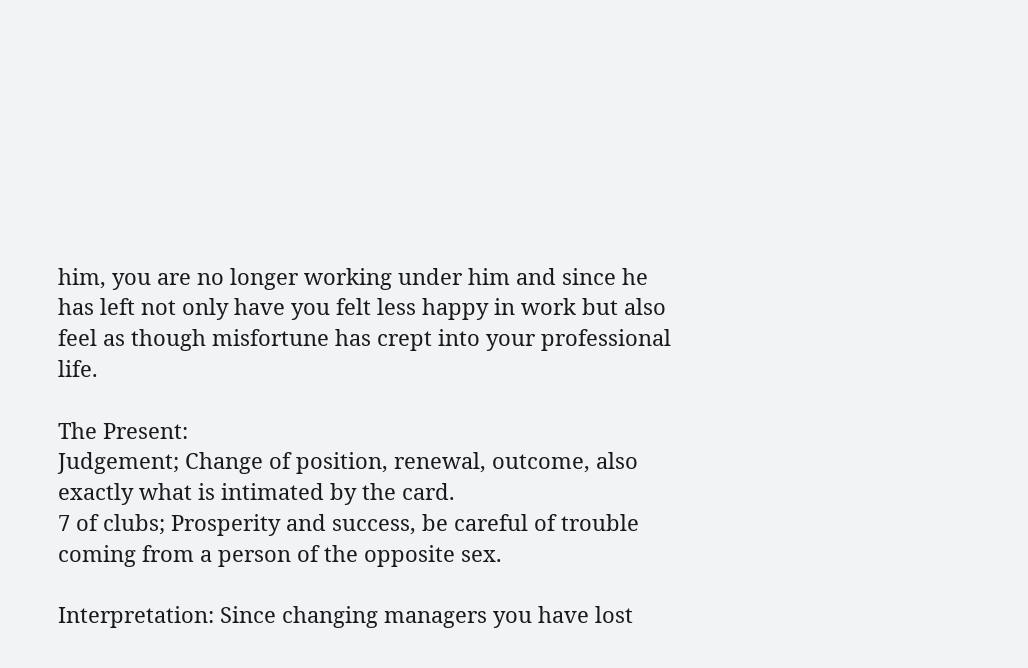him, you are no longer working under him and since he has left not only have you felt less happy in work but also feel as though misfortune has crept into your professional life.

The Present:
Judgement; Change of position, renewal, outcome, also exactly what is intimated by the card.
7 of clubs; Prosperity and success, be careful of trouble coming from a person of the opposite sex.

Interpretation: Since changing managers you have lost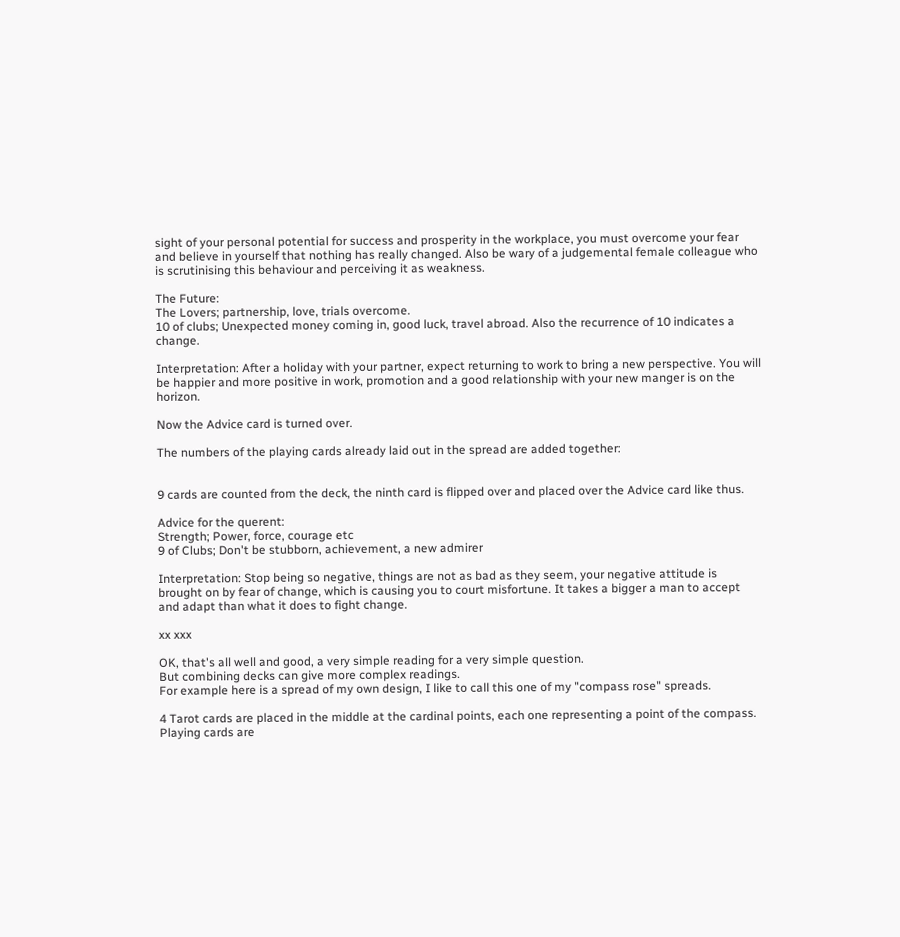sight of your personal potential for success and prosperity in the workplace, you must overcome your fear and believe in yourself that nothing has really changed. Also be wary of a judgemental female colleague who is scrutinising this behaviour and perceiving it as weakness.

The Future:
The Lovers; partnership, love, trials overcome.
10 of clubs; Unexpected money coming in, good luck, travel abroad. Also the recurrence of 10 indicates a change.

Interpretation: After a holiday with your partner, expect returning to work to bring a new perspective. You will be happier and more positive in work, promotion and a good relationship with your new manger is on the horizon.

Now the Advice card is turned over.

The numbers of the playing cards already laid out in the spread are added together:


9 cards are counted from the deck, the ninth card is flipped over and placed over the Advice card like thus.

Advice for the querent:
Strength; Power, force, courage etc
9 of Clubs; Don't be stubborn, achievement, a new admirer

Interpretation: Stop being so negative, things are not as bad as they seem, your negative attitude is brought on by fear of change, which is causing you to court misfortune. It takes a bigger a man to accept and adapt than what it does to fight change.

xx xxx

OK, that's all well and good, a very simple reading for a very simple question.
But combining decks can give more complex readings.
For example here is a spread of my own design, I like to call this one of my "compass rose" spreads.

4 Tarot cards are placed in the middle at the cardinal points, each one representing a point of the compass.
Playing cards are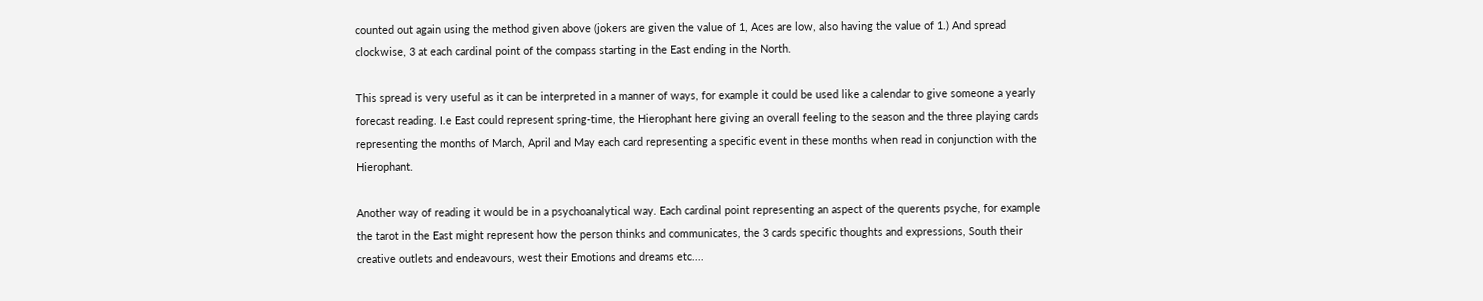counted out again using the method given above (jokers are given the value of 1, Aces are low, also having the value of 1.) And spread clockwise, 3 at each cardinal point of the compass starting in the East ending in the North.

This spread is very useful as it can be interpreted in a manner of ways, for example it could be used like a calendar to give someone a yearly forecast reading. I.e East could represent spring-time, the Hierophant here giving an overall feeling to the season and the three playing cards representing the months of March, April and May each card representing a specific event in these months when read in conjunction with the Hierophant.

Another way of reading it would be in a psychoanalytical way. Each cardinal point representing an aspect of the querents psyche, for example the tarot in the East might represent how the person thinks and communicates, the 3 cards specific thoughts and expressions, South their creative outlets and endeavours, west their Emotions and dreams etc....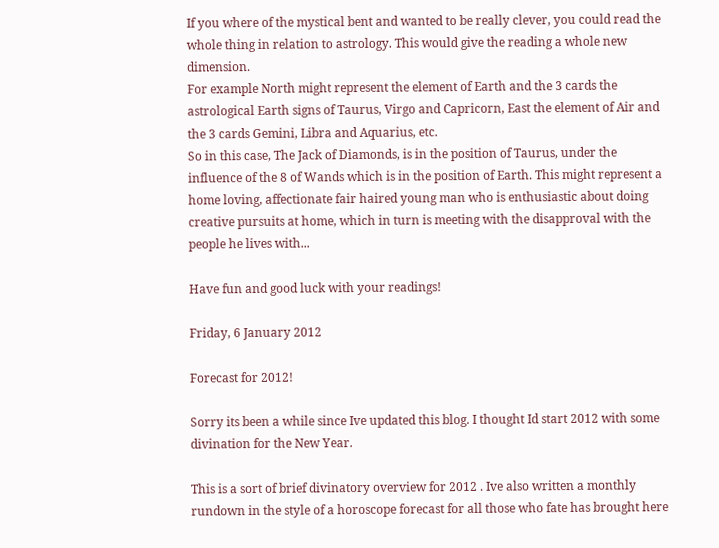If you where of the mystical bent and wanted to be really clever, you could read the whole thing in relation to astrology. This would give the reading a whole new dimension.
For example North might represent the element of Earth and the 3 cards the astrological Earth signs of Taurus, Virgo and Capricorn, East the element of Air and the 3 cards Gemini, Libra and Aquarius, etc.
So in this case, The Jack of Diamonds, is in the position of Taurus, under the influence of the 8 of Wands which is in the position of Earth. This might represent a home loving, affectionate fair haired young man who is enthusiastic about doing creative pursuits at home, which in turn is meeting with the disapproval with the people he lives with...

Have fun and good luck with your readings!

Friday, 6 January 2012

Forecast for 2012!

Sorry its been a while since Ive updated this blog. I thought Id start 2012 with some divination for the New Year.

This is a sort of brief divinatory overview for 2012 . Ive also written a monthly rundown in the style of a horoscope forecast for all those who fate has brought here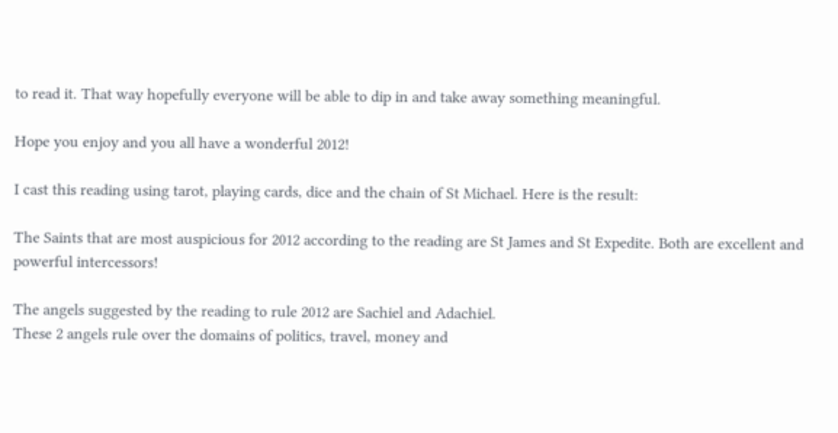to read it. That way hopefully everyone will be able to dip in and take away something meaningful.

Hope you enjoy and you all have a wonderful 2012!

I cast this reading using tarot, playing cards, dice and the chain of St Michael. Here is the result:

The Saints that are most auspicious for 2012 according to the reading are St James and St Expedite. Both are excellent and powerful intercessors!

The angels suggested by the reading to rule 2012 are Sachiel and Adachiel.
These 2 angels rule over the domains of politics, travel, money and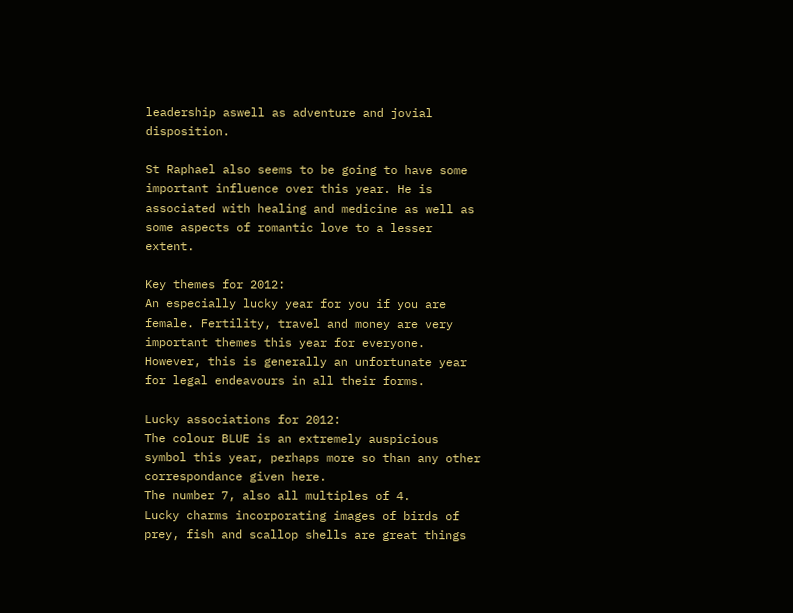leadership aswell as adventure and jovial disposition.

St Raphael also seems to be going to have some important influence over this year. He is associated with healing and medicine as well as some aspects of romantic love to a lesser extent.

Key themes for 2012:
An especially lucky year for you if you are female. Fertility, travel and money are very important themes this year for everyone.
However, this is generally an unfortunate year for legal endeavours in all their forms.

Lucky associations for 2012:
The colour BLUE is an extremely auspicious symbol this year, perhaps more so than any other correspondance given here.
The number 7, also all multiples of 4.
Lucky charms incorporating images of birds of prey, fish and scallop shells are great things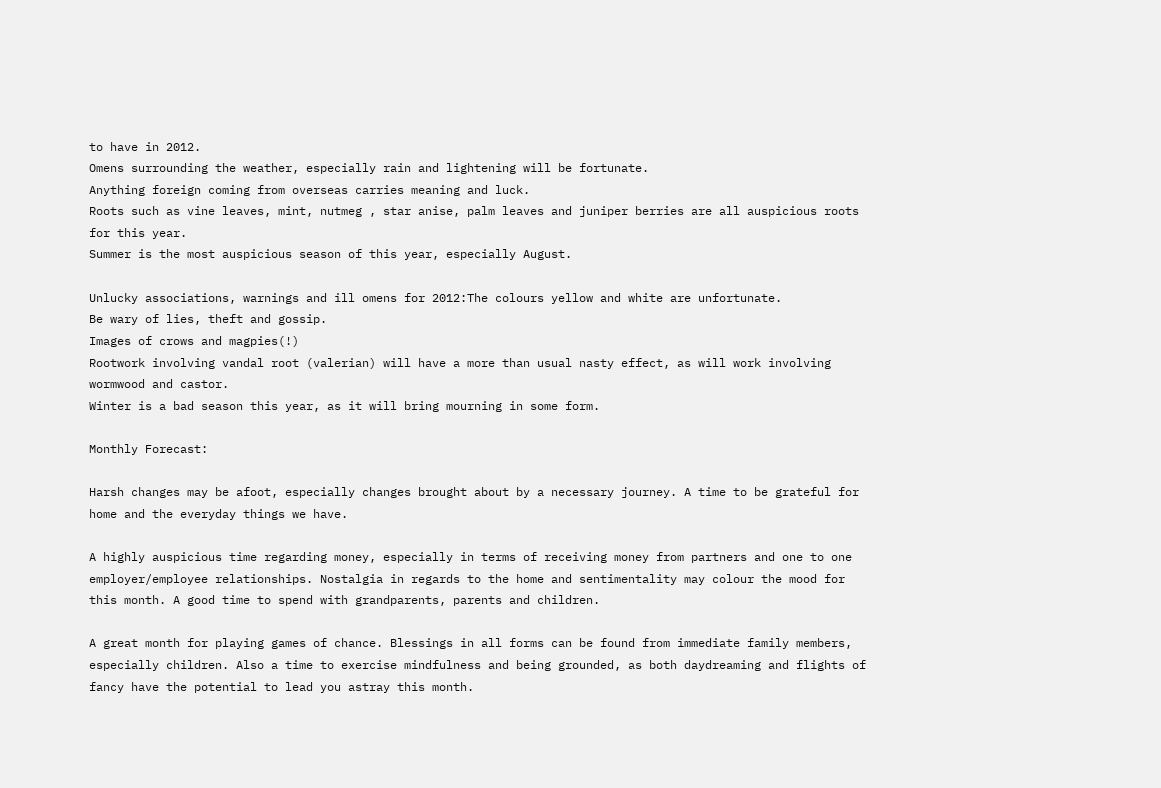to have in 2012.
Omens surrounding the weather, especially rain and lightening will be fortunate.
Anything foreign coming from overseas carries meaning and luck.
Roots such as vine leaves, mint, nutmeg , star anise, palm leaves and juniper berries are all auspicious roots for this year.
Summer is the most auspicious season of this year, especially August.

Unlucky associations, warnings and ill omens for 2012:The colours yellow and white are unfortunate.
Be wary of lies, theft and gossip.
Images of crows and magpies(!)
Rootwork involving vandal root (valerian) will have a more than usual nasty effect, as will work involving wormwood and castor.
Winter is a bad season this year, as it will bring mourning in some form.

Monthly Forecast:

Harsh changes may be afoot, especially changes brought about by a necessary journey. A time to be grateful for home and the everyday things we have.

A highly auspicious time regarding money, especially in terms of receiving money from partners and one to one employer/employee relationships. Nostalgia in regards to the home and sentimentality may colour the mood for this month. A good time to spend with grandparents, parents and children.

A great month for playing games of chance. Blessings in all forms can be found from immediate family members, especially children. Also a time to exercise mindfulness and being grounded, as both daydreaming and flights of fancy have the potential to lead you astray this month.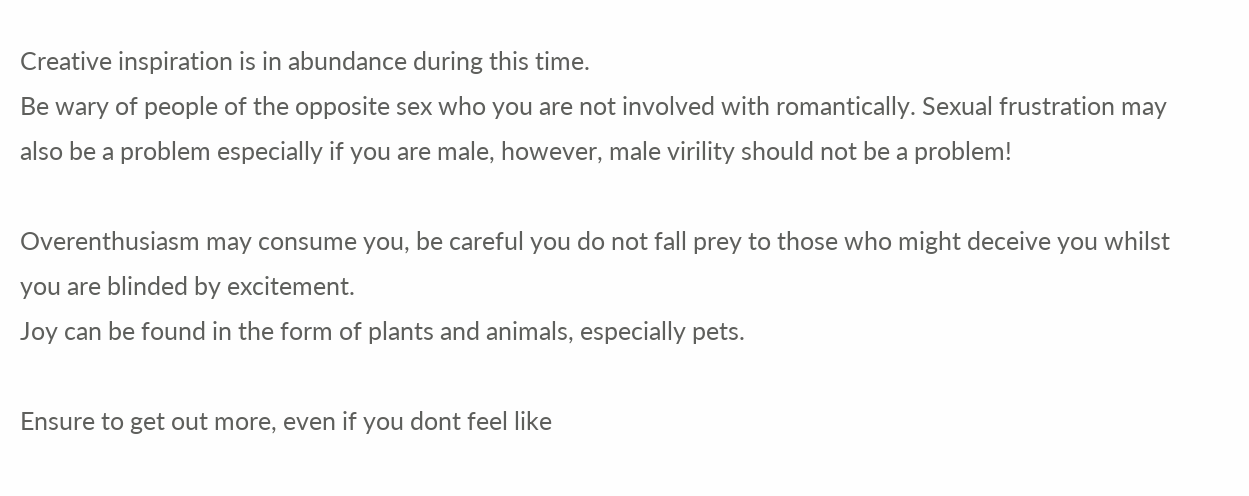Creative inspiration is in abundance during this time.
Be wary of people of the opposite sex who you are not involved with romantically. Sexual frustration may also be a problem especially if you are male, however, male virility should not be a problem!

Overenthusiasm may consume you, be careful you do not fall prey to those who might deceive you whilst you are blinded by excitement.
Joy can be found in the form of plants and animals, especially pets.

Ensure to get out more, even if you dont feel like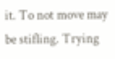it. To not move may be stifling. Trying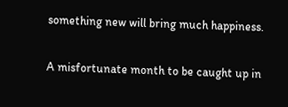something new will bring much happiness.

A misfortunate month to be caught up in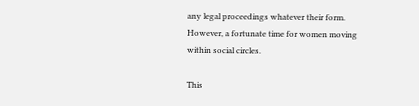any legal proceedings whatever their form. However, a fortunate time for women moving within social circles.

This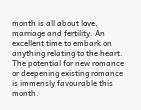month is all about love, marriage and fertility. An excellent time to embark on anything relating to the heart. The potential for new romance or deepening existing romance is immensly favourable this month.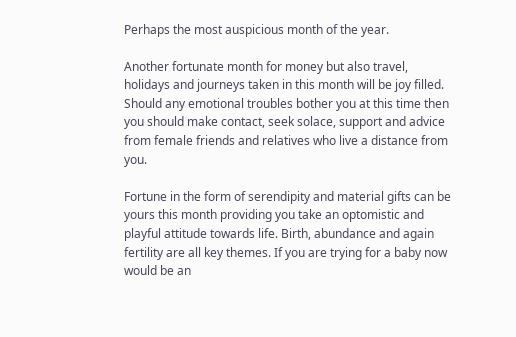Perhaps the most auspicious month of the year.

Another fortunate month for money but also travel, holidays and journeys taken in this month will be joy filled. Should any emotional troubles bother you at this time then you should make contact, seek solace, support and advice from female friends and relatives who live a distance from you.

Fortune in the form of serendipity and material gifts can be yours this month providing you take an optomistic and playful attitude towards life. Birth, abundance and again fertility are all key themes. If you are trying for a baby now would be an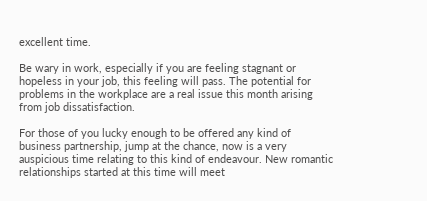excellent time.

Be wary in work, especially if you are feeling stagnant or hopeless in your job, this feeling will pass. The potential for problems in the workplace are a real issue this month arising from job dissatisfaction.

For those of you lucky enough to be offered any kind of business partnership, jump at the chance, now is a very auspicious time relating to this kind of endeavour. New romantic relationships started at this time will meet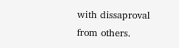with dissaproval from others.